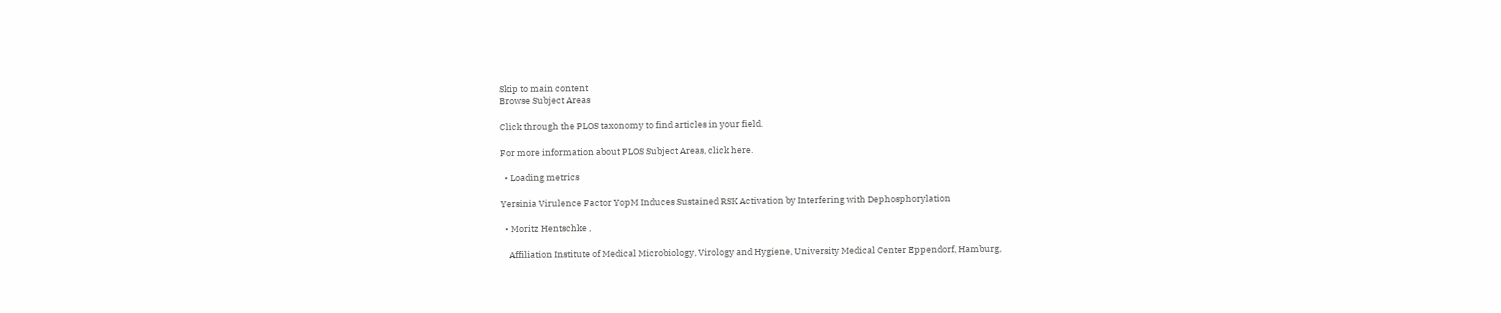Skip to main content
Browse Subject Areas

Click through the PLOS taxonomy to find articles in your field.

For more information about PLOS Subject Areas, click here.

  • Loading metrics

Yersinia Virulence Factor YopM Induces Sustained RSK Activation by Interfering with Dephosphorylation

  • Moritz Hentschke ,

    Affiliation Institute of Medical Microbiology, Virology and Hygiene, University Medical Center Eppendorf, Hamburg,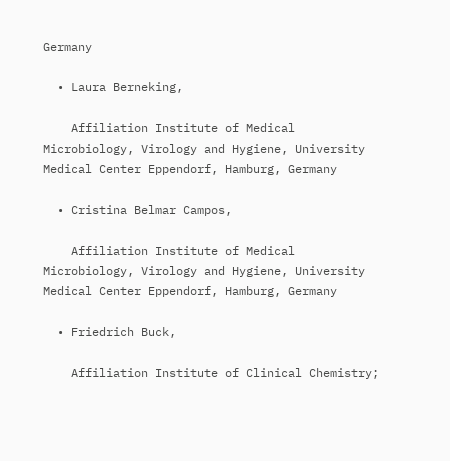Germany

  • Laura Berneking,

    Affiliation Institute of Medical Microbiology, Virology and Hygiene, University Medical Center Eppendorf, Hamburg, Germany

  • Cristina Belmar Campos,

    Affiliation Institute of Medical Microbiology, Virology and Hygiene, University Medical Center Eppendorf, Hamburg, Germany

  • Friedrich Buck,

    Affiliation Institute of Clinical Chemistry;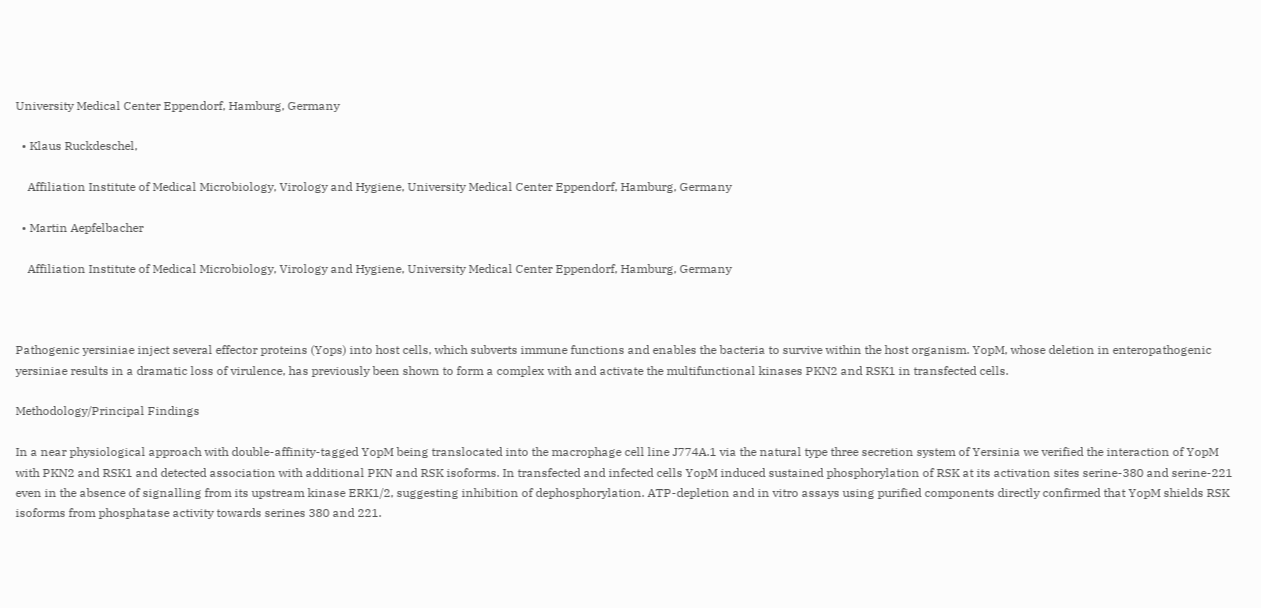University Medical Center Eppendorf, Hamburg, Germany

  • Klaus Ruckdeschel,

    Affiliation Institute of Medical Microbiology, Virology and Hygiene, University Medical Center Eppendorf, Hamburg, Germany

  • Martin Aepfelbacher

    Affiliation Institute of Medical Microbiology, Virology and Hygiene, University Medical Center Eppendorf, Hamburg, Germany



Pathogenic yersiniae inject several effector proteins (Yops) into host cells, which subverts immune functions and enables the bacteria to survive within the host organism. YopM, whose deletion in enteropathogenic yersiniae results in a dramatic loss of virulence, has previously been shown to form a complex with and activate the multifunctional kinases PKN2 and RSK1 in transfected cells.

Methodology/Principal Findings

In a near physiological approach with double-affinity-tagged YopM being translocated into the macrophage cell line J774A.1 via the natural type three secretion system of Yersinia we verified the interaction of YopM with PKN2 and RSK1 and detected association with additional PKN and RSK isoforms. In transfected and infected cells YopM induced sustained phosphorylation of RSK at its activation sites serine-380 and serine-221 even in the absence of signalling from its upstream kinase ERK1/2, suggesting inhibition of dephosphorylation. ATP-depletion and in vitro assays using purified components directly confirmed that YopM shields RSK isoforms from phosphatase activity towards serines 380 and 221.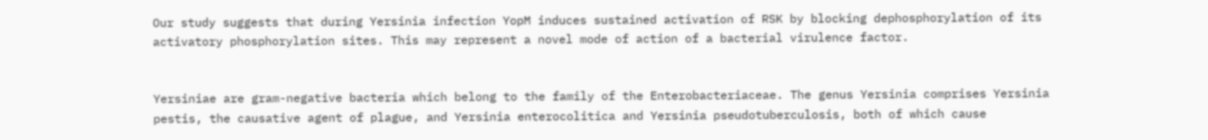Our study suggests that during Yersinia infection YopM induces sustained activation of RSK by blocking dephosphorylation of its activatory phosphorylation sites. This may represent a novel mode of action of a bacterial virulence factor.


Yersiniae are gram-negative bacteria which belong to the family of the Enterobacteriaceae. The genus Yersinia comprises Yersinia pestis, the causative agent of plague, and Yersinia enterocolitica and Yersinia pseudotuberculosis, both of which cause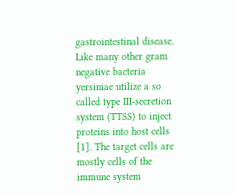gastrointestinal disease. Like many other gram negative bacteria yersiniae utilize a so called type III-secretion system (TTSS) to inject proteins into host cells [1]. The target cells are mostly cells of the immune system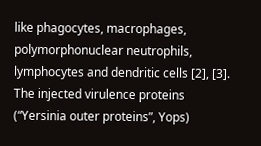like phagocytes, macrophages, polymorphonuclear neutrophils, lymphocytes and dendritic cells [2], [3]. The injected virulence proteins (“Yersinia outer proteins”, Yops)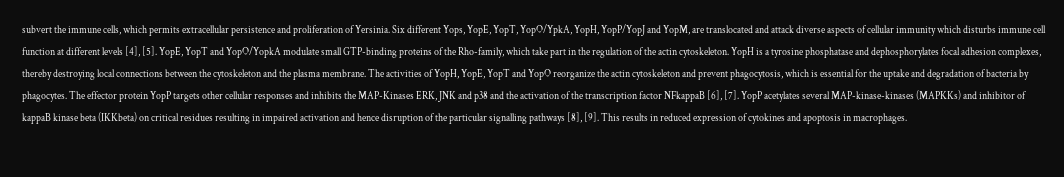subvert the immune cells, which permits extracellular persistence and proliferation of Yersinia. Six different Yops, YopE, YopT, YopO/YpkA, YopH, YopP/YopJ and YopM, are translocated and attack diverse aspects of cellular immunity which disturbs immune cell function at different levels [4], [5]. YopE, YopT and YopO/YopkA modulate small GTP-binding proteins of the Rho-family, which take part in the regulation of the actin cytoskeleton. YopH is a tyrosine phosphatase and dephosphorylates focal adhesion complexes, thereby destroying local connections between the cytoskeleton and the plasma membrane. The activities of YopH, YopE, YopT and YopO reorganize the actin cytoskeleton and prevent phagocytosis, which is essential for the uptake and degradation of bacteria by phagocytes. The effector protein YopP targets other cellular responses and inhibits the MAP-Kinases ERK, JNK and p38 and the activation of the transcription factor NFkappaB [6], [7]. YopP acetylates several MAP-kinase-kinases (MAPKKs) and inhibitor of kappaB kinase beta (IKKbeta) on critical residues resulting in impaired activation and hence disruption of the particular signalling pathways [8], [9]. This results in reduced expression of cytokines and apoptosis in macrophages.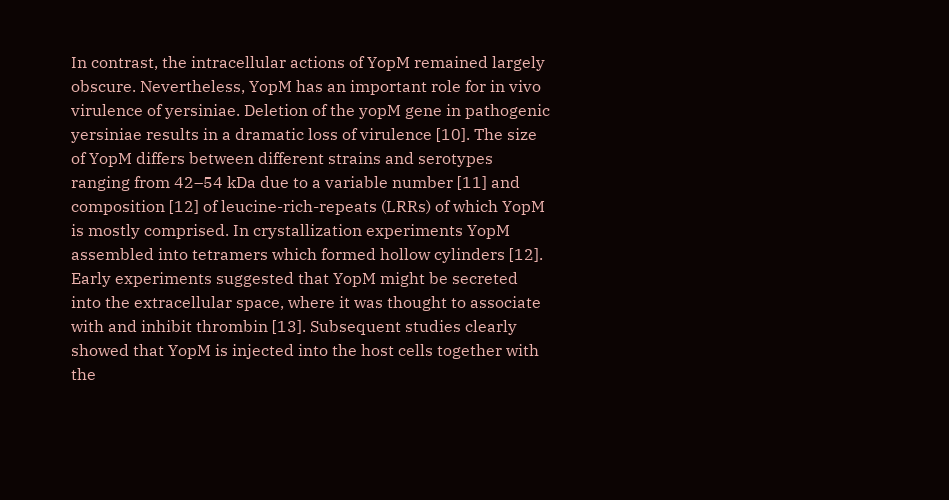In contrast, the intracellular actions of YopM remained largely obscure. Nevertheless, YopM has an important role for in vivo virulence of yersiniae. Deletion of the yopM gene in pathogenic yersiniae results in a dramatic loss of virulence [10]. The size of YopM differs between different strains and serotypes ranging from 42–54 kDa due to a variable number [11] and composition [12] of leucine-rich-repeats (LRRs) of which YopM is mostly comprised. In crystallization experiments YopM assembled into tetramers which formed hollow cylinders [12]. Early experiments suggested that YopM might be secreted into the extracellular space, where it was thought to associate with and inhibit thrombin [13]. Subsequent studies clearly showed that YopM is injected into the host cells together with the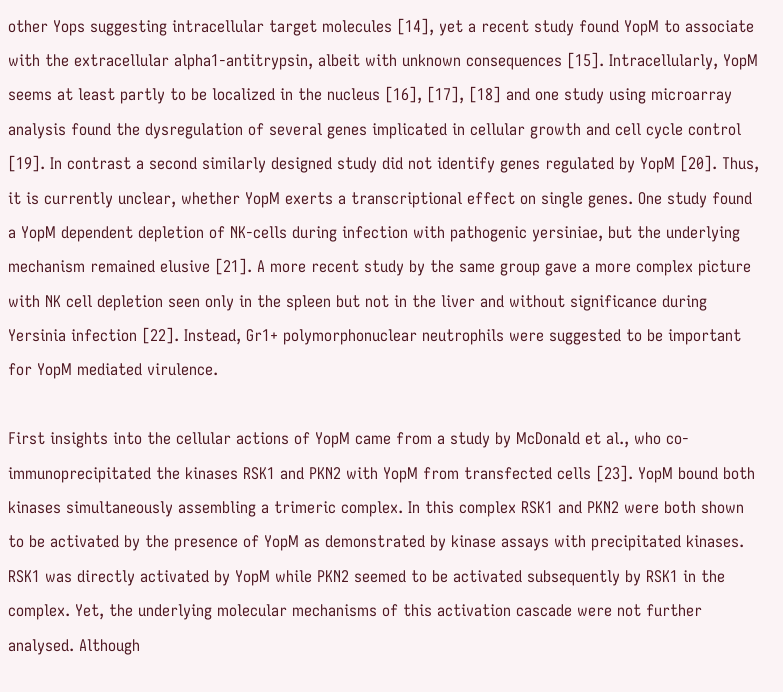other Yops suggesting intracellular target molecules [14], yet a recent study found YopM to associate with the extracellular alpha1-antitrypsin, albeit with unknown consequences [15]. Intracellularly, YopM seems at least partly to be localized in the nucleus [16], [17], [18] and one study using microarray analysis found the dysregulation of several genes implicated in cellular growth and cell cycle control [19]. In contrast a second similarly designed study did not identify genes regulated by YopM [20]. Thus, it is currently unclear, whether YopM exerts a transcriptional effect on single genes. One study found a YopM dependent depletion of NK-cells during infection with pathogenic yersiniae, but the underlying mechanism remained elusive [21]. A more recent study by the same group gave a more complex picture with NK cell depletion seen only in the spleen but not in the liver and without significance during Yersinia infection [22]. Instead, Gr1+ polymorphonuclear neutrophils were suggested to be important for YopM mediated virulence.

First insights into the cellular actions of YopM came from a study by McDonald et al., who co-immunoprecipitated the kinases RSK1 and PKN2 with YopM from transfected cells [23]. YopM bound both kinases simultaneously assembling a trimeric complex. In this complex RSK1 and PKN2 were both shown to be activated by the presence of YopM as demonstrated by kinase assays with precipitated kinases. RSK1 was directly activated by YopM while PKN2 seemed to be activated subsequently by RSK1 in the complex. Yet, the underlying molecular mechanisms of this activation cascade were not further analysed. Although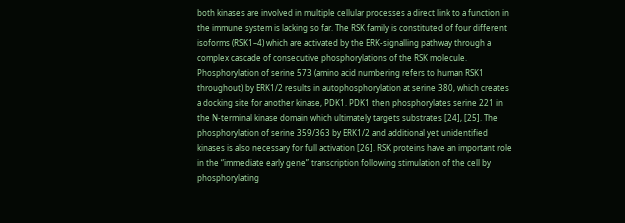both kinases are involved in multiple cellular processes a direct link to a function in the immune system is lacking so far. The RSK family is constituted of four different isoforms (RSK1–4) which are activated by the ERK-signalling pathway through a complex cascade of consecutive phosphorylations of the RSK molecule. Phosphorylation of serine 573 (amino acid numbering refers to human RSK1 throughout) by ERK1/2 results in autophosphorylation at serine 380, which creates a docking site for another kinase, PDK1. PDK1 then phosphorylates serine 221 in the N-terminal kinase domain which ultimately targets substrates [24], [25]. The phosphorylation of serine 359/363 by ERK1/2 and additional yet unidentified kinases is also necessary for full activation [26]. RSK proteins have an important role in the “immediate early gene” transcription following stimulation of the cell by phosphorylating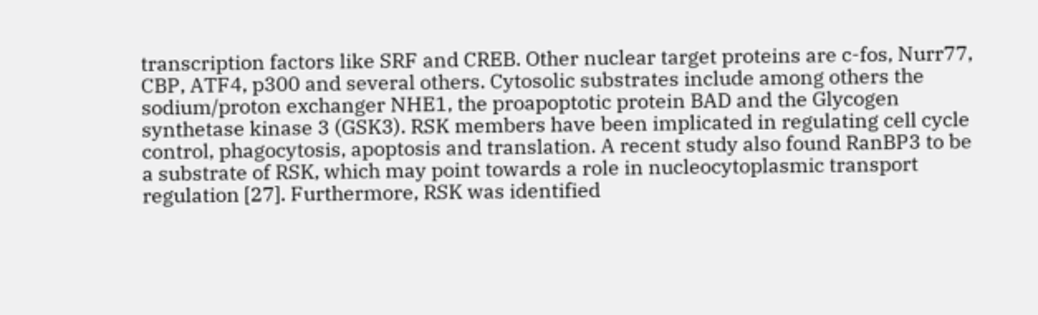transcription factors like SRF and CREB. Other nuclear target proteins are c-fos, Nurr77, CBP, ATF4, p300 and several others. Cytosolic substrates include among others the sodium/proton exchanger NHE1, the proapoptotic protein BAD and the Glycogen synthetase kinase 3 (GSK3). RSK members have been implicated in regulating cell cycle control, phagocytosis, apoptosis and translation. A recent study also found RanBP3 to be a substrate of RSK, which may point towards a role in nucleocytoplasmic transport regulation [27]. Furthermore, RSK was identified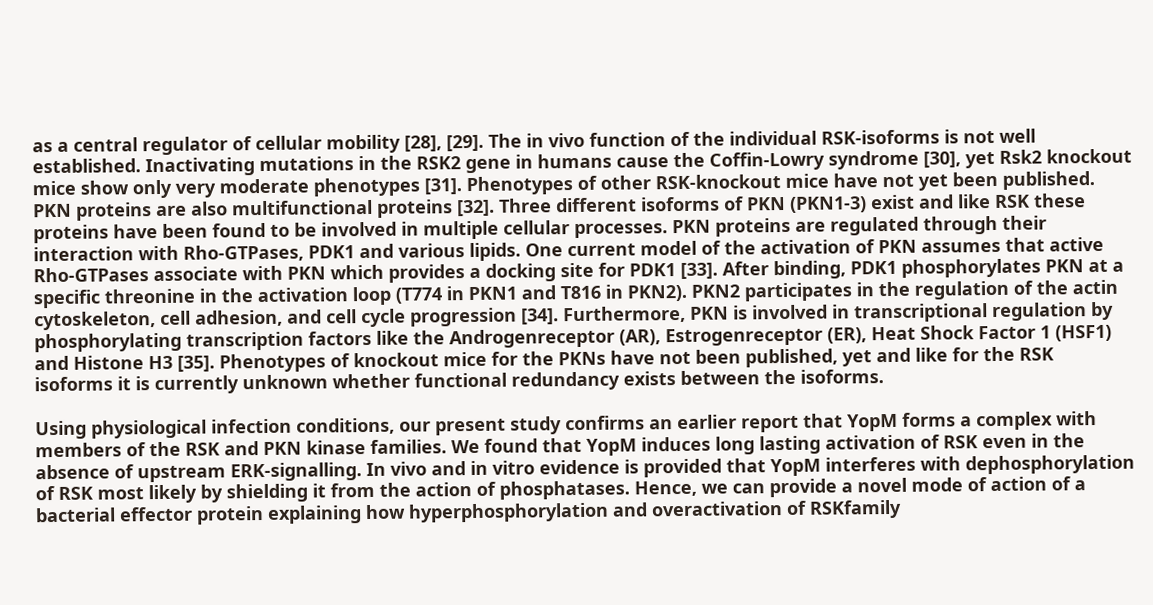as a central regulator of cellular mobility [28], [29]. The in vivo function of the individual RSK-isoforms is not well established. Inactivating mutations in the RSK2 gene in humans cause the Coffin-Lowry syndrome [30], yet Rsk2 knockout mice show only very moderate phenotypes [31]. Phenotypes of other RSK-knockout mice have not yet been published. PKN proteins are also multifunctional proteins [32]. Three different isoforms of PKN (PKN1-3) exist and like RSK these proteins have been found to be involved in multiple cellular processes. PKN proteins are regulated through their interaction with Rho-GTPases, PDK1 and various lipids. One current model of the activation of PKN assumes that active Rho-GTPases associate with PKN which provides a docking site for PDK1 [33]. After binding, PDK1 phosphorylates PKN at a specific threonine in the activation loop (T774 in PKN1 and T816 in PKN2). PKN2 participates in the regulation of the actin cytoskeleton, cell adhesion, and cell cycle progression [34]. Furthermore, PKN is involved in transcriptional regulation by phosphorylating transcription factors like the Androgenreceptor (AR), Estrogenreceptor (ER), Heat Shock Factor 1 (HSF1) and Histone H3 [35]. Phenotypes of knockout mice for the PKNs have not been published, yet and like for the RSK isoforms it is currently unknown whether functional redundancy exists between the isoforms.

Using physiological infection conditions, our present study confirms an earlier report that YopM forms a complex with members of the RSK and PKN kinase families. We found that YopM induces long lasting activation of RSK even in the absence of upstream ERK-signalling. In vivo and in vitro evidence is provided that YopM interferes with dephosphorylation of RSK most likely by shielding it from the action of phosphatases. Hence, we can provide a novel mode of action of a bacterial effector protein explaining how hyperphosphorylation and overactivation of RSKfamily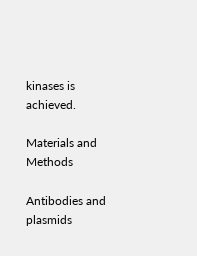kinases is achieved.

Materials and Methods

Antibodies and plasmids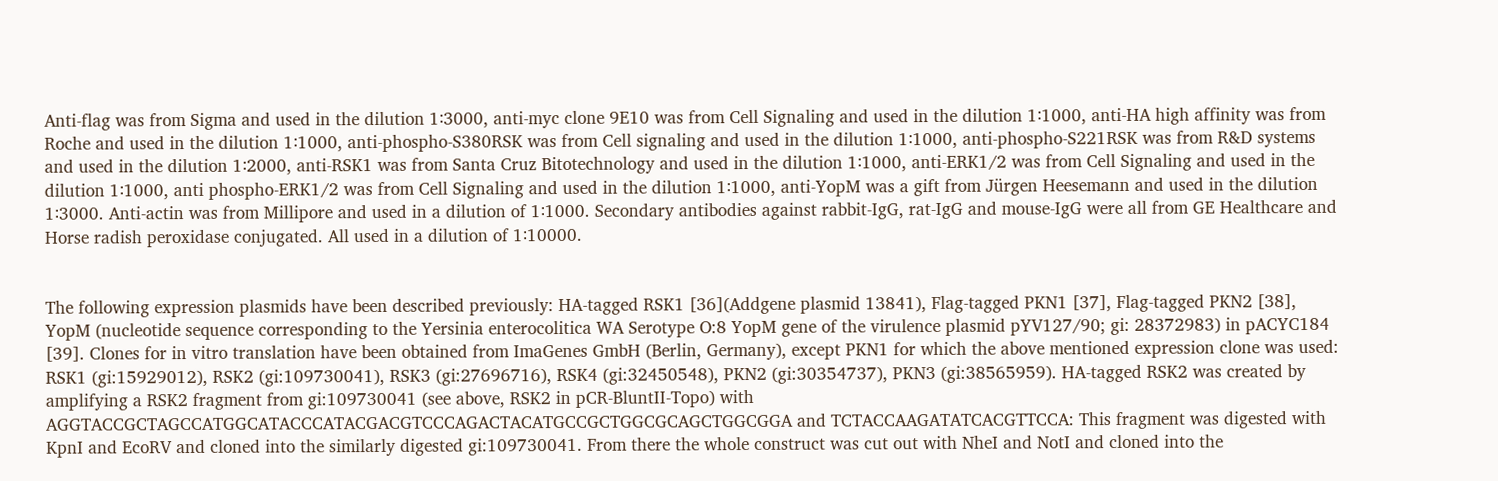Anti-flag was from Sigma and used in the dilution 1∶3000, anti-myc clone 9E10 was from Cell Signaling and used in the dilution 1∶1000, anti-HA high affinity was from Roche and used in the dilution 1∶1000, anti-phospho-S380RSK was from Cell signaling and used in the dilution 1∶1000, anti-phospho-S221RSK was from R&D systems and used in the dilution 1∶2000, anti-RSK1 was from Santa Cruz Bitotechnology and used in the dilution 1∶1000, anti-ERK1/2 was from Cell Signaling and used in the dilution 1∶1000, anti phospho-ERK1/2 was from Cell Signaling and used in the dilution 1∶1000, anti-YopM was a gift from Jürgen Heesemann and used in the dilution 1∶3000. Anti-actin was from Millipore and used in a dilution of 1∶1000. Secondary antibodies against rabbit-IgG, rat-IgG and mouse-IgG were all from GE Healthcare and Horse radish peroxidase conjugated. All used in a dilution of 1∶10000.


The following expression plasmids have been described previously: HA-tagged RSK1 [36](Addgene plasmid 13841), Flag-tagged PKN1 [37], Flag-tagged PKN2 [38], YopM (nucleotide sequence corresponding to the Yersinia enterocolitica WA Serotype O:8 YopM gene of the virulence plasmid pYV127/90; gi: 28372983) in pACYC184 [39]. Clones for in vitro translation have been obtained from ImaGenes GmbH (Berlin, Germany), except PKN1 for which the above mentioned expression clone was used: RSK1 (gi:15929012), RSK2 (gi:109730041), RSK3 (gi:27696716), RSK4 (gi:32450548), PKN2 (gi:30354737), PKN3 (gi:38565959). HA-tagged RSK2 was created by amplifying a RSK2 fragment from gi:109730041 (see above, RSK2 in pCR-BluntII-Topo) with AGGTACCGCTAGCCATGGCATACCCATACGACGTCCCAGACTACATGCCGCTGGCGCAGCTGGCGGA and TCTACCAAGATATCACGTTCCA: This fragment was digested with KpnI and EcoRV and cloned into the similarly digested gi:109730041. From there the whole construct was cut out with NheI and NotI and cloned into the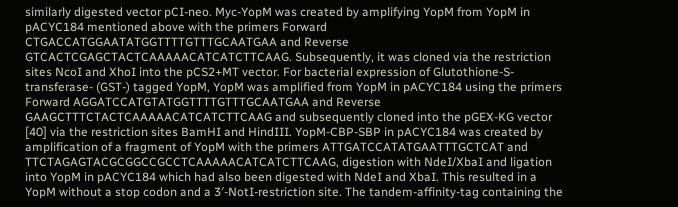similarly digested vector pCI-neo. Myc-YopM was created by amplifying YopM from YopM in pACYC184 mentioned above with the primers Forward CTGACCATGGAATATGGTTTTGTTTGCAATGAA and Reverse GTCACTCGAGCTACTCAAAAACATCATCTTCAAG. Subsequently, it was cloned via the restriction sites NcoI and XhoI into the pCS2+MT vector. For bacterial expression of Glutothione-S-transferase- (GST-) tagged YopM, YopM was amplified from YopM in pACYC184 using the primers Forward AGGATCCATGTATGGTTTTGTTTGCAATGAA and Reverse GAAGCTTTCTACTCAAAAACATCATCTTCAAG and subsequently cloned into the pGEX-KG vector [40] via the restriction sites BamHI and HindIII. YopM-CBP-SBP in pACYC184 was created by amplification of a fragment of YopM with the primers ATTGATCCATATGAATTTGCTCAT and TTCTAGAGTACGCGGCCGCCTCAAAAACATCATCTTCAAG, digestion with NdeI/XbaI and ligation into YopM in pACYC184 which had also been digested with NdeI and XbaI. This resulted in a YopM without a stop codon and a 3′-NotI-restriction site. The tandem-affinity-tag containing the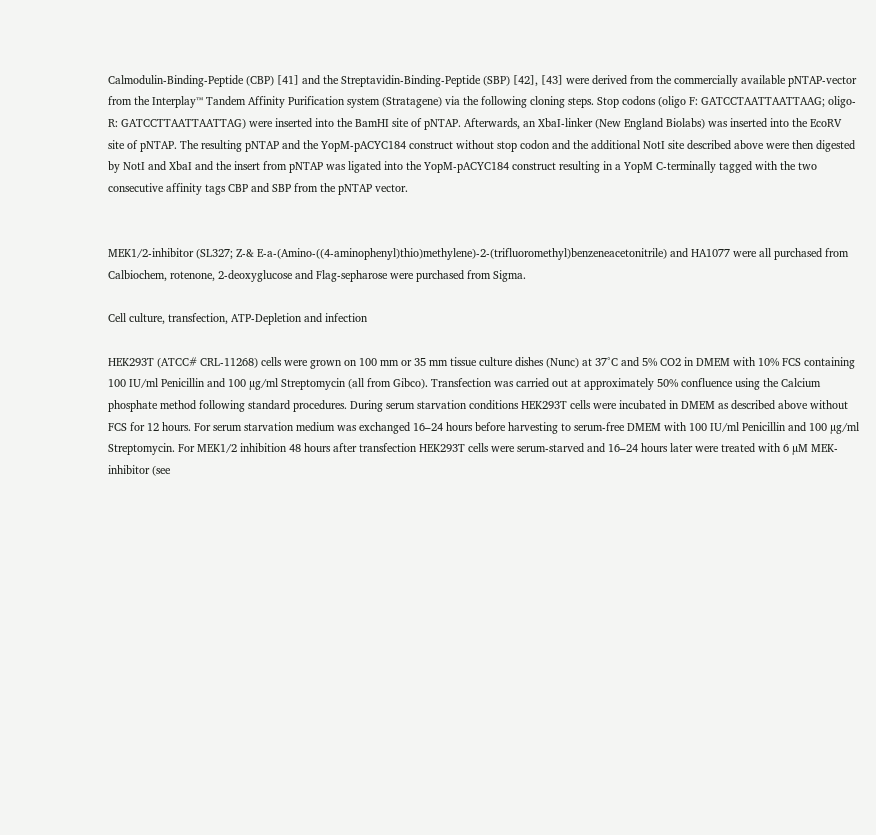Calmodulin-Binding-Peptide (CBP) [41] and the Streptavidin-Binding-Peptide (SBP) [42], [43] were derived from the commercially available pNTAP-vector from the Interplay™ Tandem Affinity Purification system (Stratagene) via the following cloning steps. Stop codons (oligo F: GATCCTAATTAATTAAG; oligo-R: GATCCTTAATTAATTAG) were inserted into the BamHI site of pNTAP. Afterwards, an XbaI-linker (New England Biolabs) was inserted into the EcoRV site of pNTAP. The resulting pNTAP and the YopM-pACYC184 construct without stop codon and the additional NotI site described above were then digested by NotI and XbaI and the insert from pNTAP was ligated into the YopM-pACYC184 construct resulting in a YopM C-terminally tagged with the two consecutive affinity tags CBP and SBP from the pNTAP vector.


MEK1/2-inhibitor (SL327; Z-& E-a-(Amino-((4-aminophenyl)thio)methylene)-2-(trifluoromethyl)benzeneacetonitrile) and HA1077 were all purchased from Calbiochem, rotenone, 2-deoxyglucose and Flag-sepharose were purchased from Sigma.

Cell culture, transfection, ATP-Depletion and infection

HEK293T (ATCC# CRL-11268) cells were grown on 100 mm or 35 mm tissue culture dishes (Nunc) at 37°C and 5% CO2 in DMEM with 10% FCS containing 100 IU/ml Penicillin and 100 µg/ml Streptomycin (all from Gibco). Transfection was carried out at approximately 50% confluence using the Calcium phosphate method following standard procedures. During serum starvation conditions HEK293T cells were incubated in DMEM as described above without FCS for 12 hours. For serum starvation medium was exchanged 16–24 hours before harvesting to serum-free DMEM with 100 IU/ml Penicillin and 100 µg/ml Streptomycin. For MEK1/2 inhibition 48 hours after transfection HEK293T cells were serum-starved and 16–24 hours later were treated with 6 µM MEK-inhibitor (see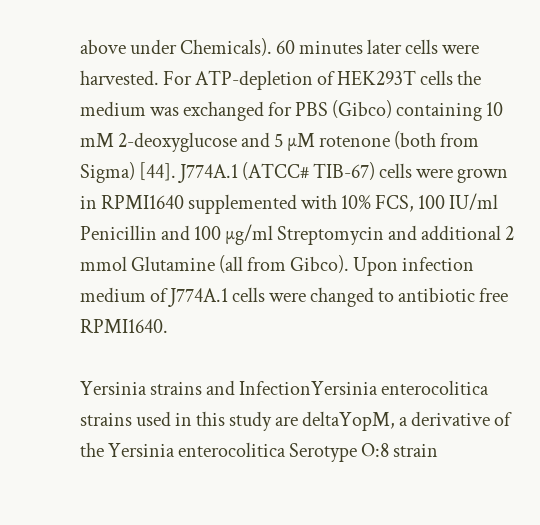above under Chemicals). 60 minutes later cells were harvested. For ATP-depletion of HEK293T cells the medium was exchanged for PBS (Gibco) containing 10 mM 2-deoxyglucose and 5 µM rotenone (both from Sigma) [44]. J774A.1 (ATCC# TIB-67) cells were grown in RPMI1640 supplemented with 10% FCS, 100 IU/ml Penicillin and 100 µg/ml Streptomycin and additional 2 mmol Glutamine (all from Gibco). Upon infection medium of J774A.1 cells were changed to antibiotic free RPMI1640.

Yersinia strains and InfectionYersinia enterocolitica strains used in this study are deltaYopM, a derivative of the Yersinia enterocolitica Serotype O:8 strain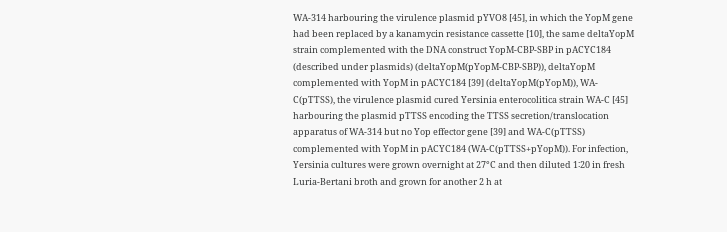WA-314 harbouring the virulence plasmid pYVO8 [45], in which the YopM gene had been replaced by a kanamycin resistance cassette [10], the same deltaYopM strain complemented with the DNA construct YopM-CBP-SBP in pACYC184 (described under plasmids) (deltaYopM(pYopM-CBP-SBP)), deltaYopM complemented with YopM in pACYC184 [39] (deltaYopM(pYopM)), WA-C(pTTSS), the virulence plasmid cured Yersinia enterocolitica strain WA-C [45] harbouring the plasmid pTTSS encoding the TTSS secretion/translocation apparatus of WA-314 but no Yop effector gene [39] and WA-C(pTTSS) complemented with YopM in pACYC184 (WA-C(pTTSS+pYopM)). For infection, Yersinia cultures were grown overnight at 27°C and then diluted 1∶20 in fresh Luria-Bertani broth and grown for another 2 h at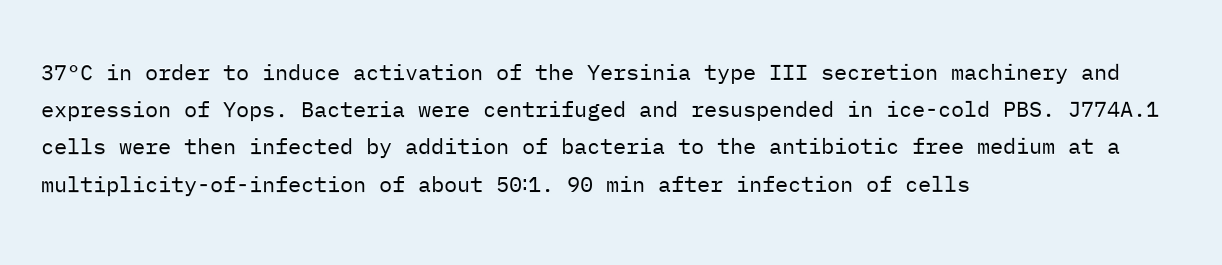37°C in order to induce activation of the Yersinia type III secretion machinery and expression of Yops. Bacteria were centrifuged and resuspended in ice-cold PBS. J774A.1 cells were then infected by addition of bacteria to the antibiotic free medium at a multiplicity-of-infection of about 50∶1. 90 min after infection of cells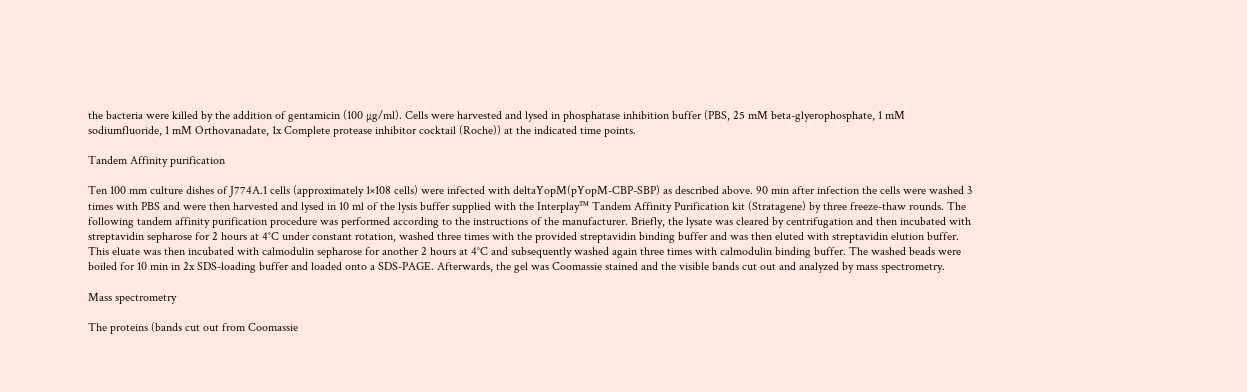the bacteria were killed by the addition of gentamicin (100 µg/ml). Cells were harvested and lysed in phosphatase inhibition buffer (PBS, 25 mM beta-glyerophosphate, 1 mM sodiumfluoride, 1 mM Orthovanadate, 1x Complete protease inhibitor cocktail (Roche)) at the indicated time points.

Tandem Affinity purification

Ten 100 mm culture dishes of J774A.1 cells (approximately 1×108 cells) were infected with deltaYopM(pYopM-CBP-SBP) as described above. 90 min after infection the cells were washed 3 times with PBS and were then harvested and lysed in 10 ml of the lysis buffer supplied with the Interplay™ Tandem Affinity Purification kit (Stratagene) by three freeze-thaw rounds. The following tandem affinity purification procedure was performed according to the instructions of the manufacturer. Briefly, the lysate was cleared by centrifugation and then incubated with streptavidin sepharose for 2 hours at 4°C under constant rotation, washed three times with the provided streptavidin binding buffer and was then eluted with streptavidin elution buffer. This eluate was then incubated with calmodulin sepharose for another 2 hours at 4°C and subsequently washed again three times with calmodulin binding buffer. The washed beads were boiled for 10 min in 2x SDS-loading buffer and loaded onto a SDS-PAGE. Afterwards, the gel was Coomassie stained and the visible bands cut out and analyzed by mass spectrometry.

Mass spectrometry

The proteins (bands cut out from Coomassie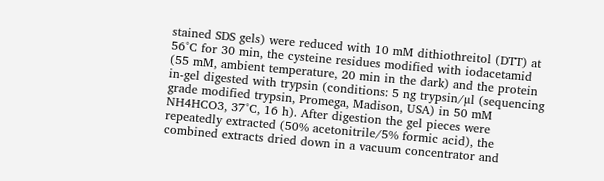stained SDS gels) were reduced with 10 mM dithiothreitol (DTT) at 56°C for 30 min, the cysteine residues modified with iodacetamid (55 mM, ambient temperature, 20 min in the dark) and the protein in-gel digested with trypsin (conditions: 5 ng trypsin/µl (sequencing grade modified trypsin, Promega, Madison, USA) in 50 mM NH4HCO3, 37°C, 16 h). After digestion the gel pieces were repeatedly extracted (50% acetonitrile/5% formic acid), the combined extracts dried down in a vacuum concentrator and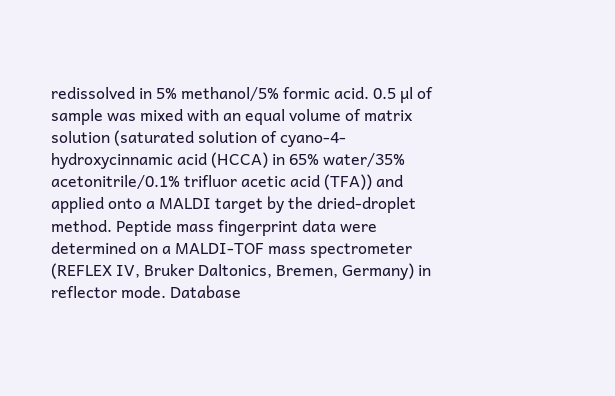redissolved in 5% methanol/5% formic acid. 0.5 µl of sample was mixed with an equal volume of matrix solution (saturated solution of cyano-4-hydroxycinnamic acid (HCCA) in 65% water/35% acetonitrile/0.1% trifluor acetic acid (TFA)) and applied onto a MALDI target by the dried-droplet method. Peptide mass fingerprint data were determined on a MALDI-TOF mass spectrometer (REFLEX IV, Bruker Daltonics, Bremen, Germany) in reflector mode. Database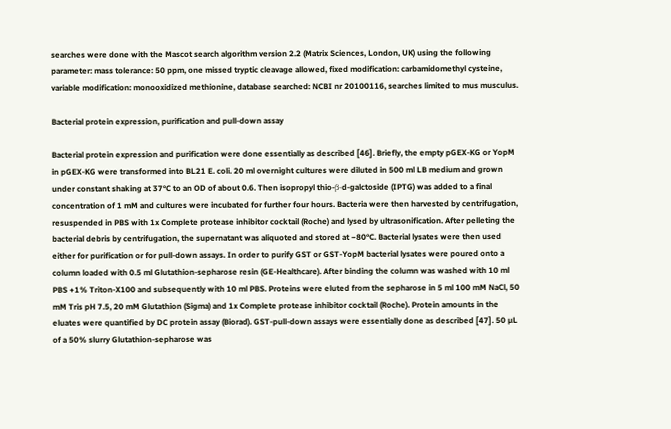searches were done with the Mascot search algorithm version 2.2 (Matrix Sciences, London, UK) using the following parameter: mass tolerance: 50 ppm, one missed tryptic cleavage allowed, fixed modification: carbamidomethyl cysteine, variable modification: monooxidized methionine, database searched: NCBI nr 20100116, searches limited to mus musculus.

Bacterial protein expression, purification and pull-down assay

Bacterial protein expression and purification were done essentially as described [46]. Briefly, the empty pGEX-KG or YopM in pGEX-KG were transformed into BL21 E. coli. 20 ml overnight cultures were diluted in 500 ml LB medium and grown under constant shaking at 37°C to an OD of about 0.6. Then isopropyl thio-β-d-galctoside (IPTG) was added to a final concentration of 1 mM and cultures were incubated for further four hours. Bacteria were then harvested by centrifugation, resuspended in PBS with 1x Complete protease inhibitor cocktail (Roche) and lysed by ultrasonification. After pelleting the bacterial debris by centrifugation, the supernatant was aliquoted and stored at −80°C. Bacterial lysates were then used either for purification or for pull-down assays. In order to purify GST or GST-YopM bacterial lysates were poured onto a column loaded with 0.5 ml Glutathion-sepharose resin (GE-Healthcare). After binding the column was washed with 10 ml PBS +1% Triton-X100 and subsequently with 10 ml PBS. Proteins were eluted from the sepharose in 5 ml 100 mM NaCl, 50 mM Tris pH 7.5, 20 mM Glutathion (Sigma) and 1x Complete protease inhibitor cocktail (Roche). Protein amounts in the eluates were quantified by DC protein assay (Biorad). GST-pull-down assays were essentially done as described [47]. 50 µL of a 50% slurry Glutathion-sepharose was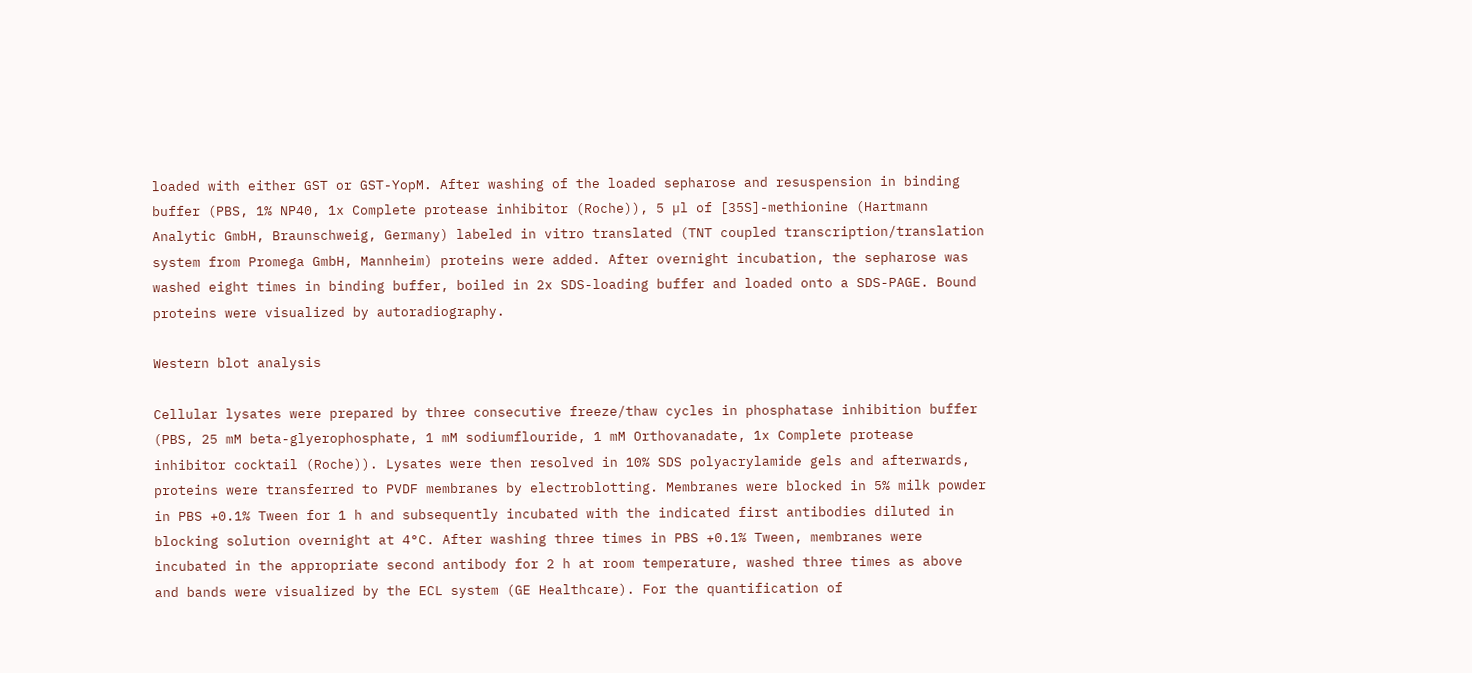loaded with either GST or GST-YopM. After washing of the loaded sepharose and resuspension in binding buffer (PBS, 1% NP40, 1x Complete protease inhibitor (Roche)), 5 µl of [35S]-methionine (Hartmann Analytic GmbH, Braunschweig, Germany) labeled in vitro translated (TNT coupled transcription/translation system from Promega GmbH, Mannheim) proteins were added. After overnight incubation, the sepharose was washed eight times in binding buffer, boiled in 2x SDS-loading buffer and loaded onto a SDS-PAGE. Bound proteins were visualized by autoradiography.

Western blot analysis

Cellular lysates were prepared by three consecutive freeze/thaw cycles in phosphatase inhibition buffer (PBS, 25 mM beta-glyerophosphate, 1 mM sodiumflouride, 1 mM Orthovanadate, 1x Complete protease inhibitor cocktail (Roche)). Lysates were then resolved in 10% SDS polyacrylamide gels and afterwards, proteins were transferred to PVDF membranes by electroblotting. Membranes were blocked in 5% milk powder in PBS +0.1% Tween for 1 h and subsequently incubated with the indicated first antibodies diluted in blocking solution overnight at 4°C. After washing three times in PBS +0.1% Tween, membranes were incubated in the appropriate second antibody for 2 h at room temperature, washed three times as above and bands were visualized by the ECL system (GE Healthcare). For the quantification of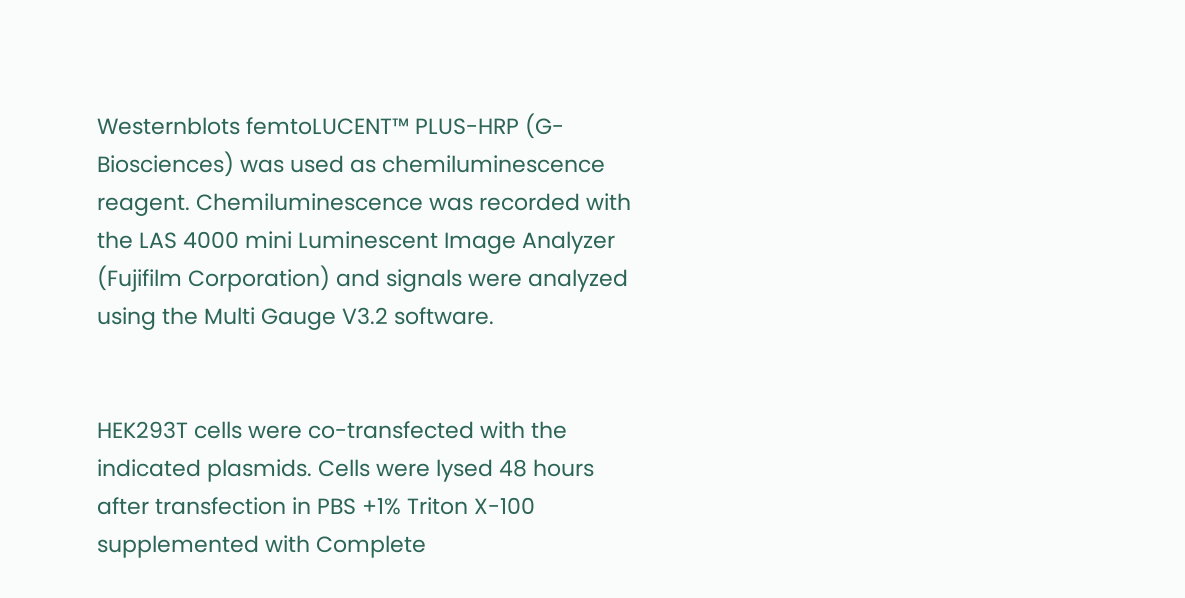Westernblots femtoLUCENT™ PLUS-HRP (G-Biosciences) was used as chemiluminescence reagent. Chemiluminescence was recorded with the LAS 4000 mini Luminescent Image Analyzer (Fujifilm Corporation) and signals were analyzed using the Multi Gauge V3.2 software.


HEK293T cells were co-transfected with the indicated plasmids. Cells were lysed 48 hours after transfection in PBS +1% Triton X-100 supplemented with Complete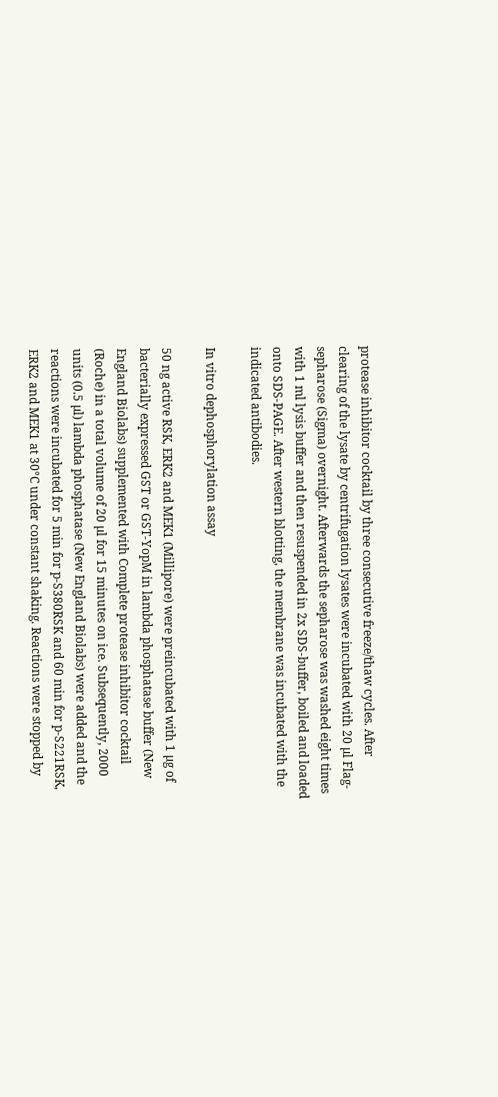protease inhibitor cocktail by three consecutive freeze/thaw cycles. After clearing of the lysate by centrifugation lysates were incubated with 20 µl Flag-sepharose (Sigma) overnight. Afterwards the sepharose was washed eight times with 1 ml lysis buffer and then resuspended in 2x SDS-buffer, boiled and loaded onto SDS-PAGE. After western blotting, the membrane was incubated with the indicated antibodies.

In vitro dephosphorylation assay

50 ng active RSK, ERK2 and MEK1 (Millipore) were preincubated with 1 µg of bacterially expressed GST or GST-YopM in lambda phosphatase buffer (New England Biolabs) supplemented with Complete protease inhibitor cocktail (Roche) in a total volume of 20 µl for 15 minutes on ice. Subsequently, 2000 units (0.5 µl) lambda phosphatase (New England Biolabs) were added and the reactions were incubated for 5 min for p-S380RSK and 60 min for p-S221RSK, ERK2 and MEK1 at 30°C under constant shaking. Reactions were stopped by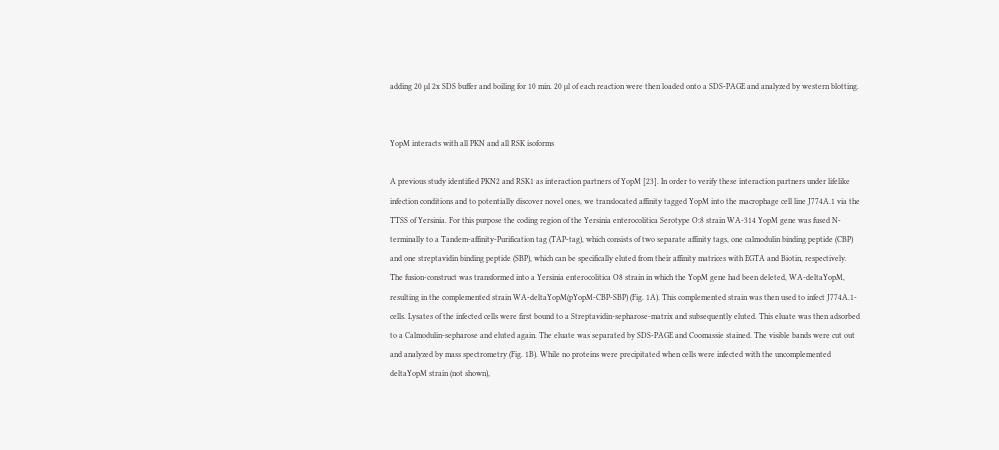adding 20 µl 2x SDS buffer and boiling for 10 min. 20 µl of each reaction were then loaded onto a SDS-PAGE and analyzed by western blotting.


YopM interacts with all PKN and all RSK isoforms

A previous study identified PKN2 and RSK1 as interaction partners of YopM [23]. In order to verify these interaction partners under lifelike infection conditions and to potentially discover novel ones, we translocated affinity tagged YopM into the macrophage cell line J774A.1 via the TTSS of Yersinia. For this purpose the coding region of the Yersinia enterocolitica Serotype O:8 strain WA-314 YopM gene was fused N-terminally to a Tandem-affinity-Purification tag (TAP-tag), which consists of two separate affinity tags, one calmodulin binding peptide (CBP) and one streptavidin binding peptide (SBP), which can be specifically eluted from their affinity matrices with EGTA and Biotin, respectively. The fusion-construct was transformed into a Yersinia enterocolitica O8 strain in which the YopM gene had been deleted, WA-deltaYopM, resulting in the complemented strain WA-deltaYopM(pYopM-CBP-SBP) (Fig. 1A). This complemented strain was then used to infect J774A.1-cells. Lysates of the infected cells were first bound to a Streptavidin-sepharose-matrix and subsequently eluted. This eluate was then adsorbed to a Calmodulin-sepharose and eluted again. The eluate was separated by SDS-PAGE and Coomassie stained. The visible bands were cut out and analyzed by mass spectrometry (Fig. 1B). While no proteins were precipitated when cells were infected with the uncomplemented deltaYopM strain (not shown),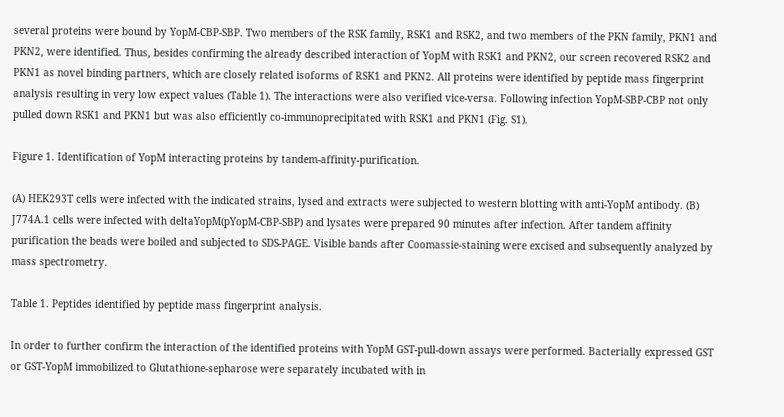several proteins were bound by YopM-CBP-SBP. Two members of the RSK family, RSK1 and RSK2, and two members of the PKN family, PKN1 and PKN2, were identified. Thus, besides confirming the already described interaction of YopM with RSK1 and PKN2, our screen recovered RSK2 and PKN1 as novel binding partners, which are closely related isoforms of RSK1 and PKN2. All proteins were identified by peptide mass fingerprint analysis resulting in very low expect values (Table 1). The interactions were also verified vice-versa. Following infection YopM-SBP-CBP not only pulled down RSK1 and PKN1 but was also efficiently co-immunoprecipitated with RSK1 and PKN1 (Fig. S1).

Figure 1. Identification of YopM interacting proteins by tandem-affinity-purification.

(A) HEK293T cells were infected with the indicated strains, lysed and extracts were subjected to western blotting with anti-YopM antibody. (B) J774A.1 cells were infected with deltaYopM(pYopM-CBP-SBP) and lysates were prepared 90 minutes after infection. After tandem affinity purification the beads were boiled and subjected to SDS-PAGE. Visible bands after Coomassie-staining were excised and subsequently analyzed by mass spectrometry.

Table 1. Peptides identified by peptide mass fingerprint analysis.

In order to further confirm the interaction of the identified proteins with YopM GST-pull-down assays were performed. Bacterially expressed GST or GST-YopM immobilized to Glutathione-sepharose were separately incubated with in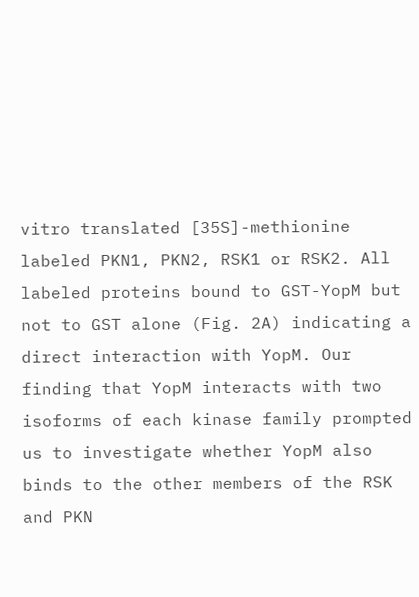vitro translated [35S]-methionine labeled PKN1, PKN2, RSK1 or RSK2. All labeled proteins bound to GST-YopM but not to GST alone (Fig. 2A) indicating a direct interaction with YopM. Our finding that YopM interacts with two isoforms of each kinase family prompted us to investigate whether YopM also binds to the other members of the RSK and PKN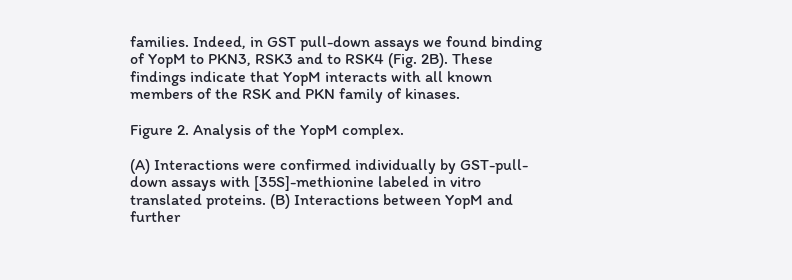families. Indeed, in GST pull-down assays we found binding of YopM to PKN3, RSK3 and to RSK4 (Fig. 2B). These findings indicate that YopM interacts with all known members of the RSK and PKN family of kinases.

Figure 2. Analysis of the YopM complex.

(A) Interactions were confirmed individually by GST-pull-down assays with [35S]-methionine labeled in vitro translated proteins. (B) Interactions between YopM and further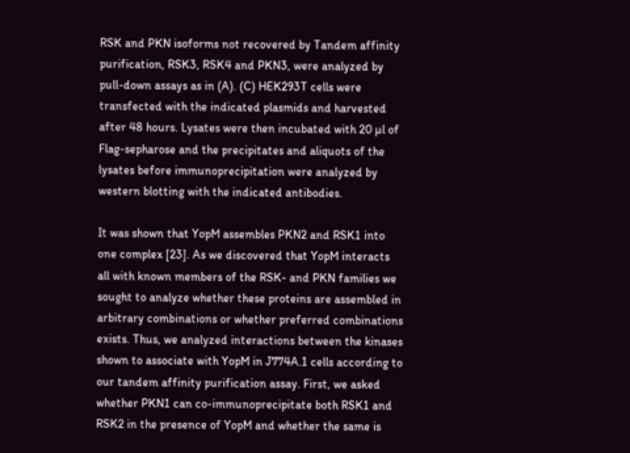RSK and PKN isoforms not recovered by Tandem affinity purification, RSK3, RSK4 and PKN3, were analyzed by pull-down assays as in (A). (C) HEK293T cells were transfected with the indicated plasmids and harvested after 48 hours. Lysates were then incubated with 20 µl of Flag-sepharose and the precipitates and aliquots of the lysates before immunoprecipitation were analyzed by western blotting with the indicated antibodies.

It was shown that YopM assembles PKN2 and RSK1 into one complex [23]. As we discovered that YopM interacts all with known members of the RSK- and PKN families we sought to analyze whether these proteins are assembled in arbitrary combinations or whether preferred combinations exists. Thus, we analyzed interactions between the kinases shown to associate with YopM in J774A.1 cells according to our tandem affinity purification assay. First, we asked whether PKN1 can co-immunoprecipitate both RSK1 and RSK2 in the presence of YopM and whether the same is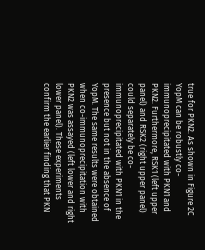true for PKN2. As shown in Figure 2C YopM can be robustly co-immunoprecipitated with PKN1 and PKN2. Furthermore, RSK1 (left upper panel) and RSK2 (right upper panel) could separately be co-immunoprecipitated with PKN1 in the presence but not in the absence of YopM. The same results were obtained when co-immunoprecipitation with PKN2 was assayed (left lower and right lower panel). These experiments confirm the earlier finding that PKN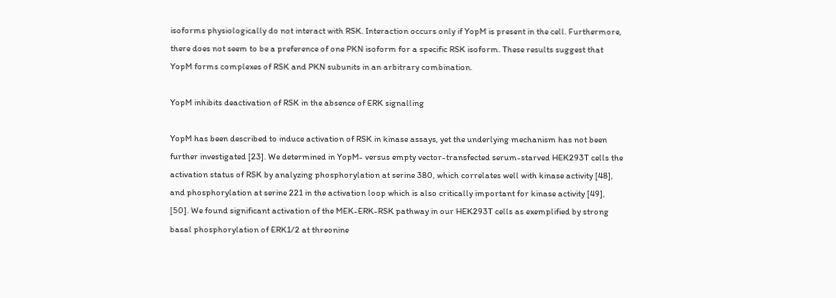isoforms physiologically do not interact with RSK. Interaction occurs only if YopM is present in the cell. Furthermore, there does not seem to be a preference of one PKN isoform for a specific RSK isoform. These results suggest that YopM forms complexes of RSK and PKN subunits in an arbitrary combination.

YopM inhibits deactivation of RSK in the absence of ERK signalling

YopM has been described to induce activation of RSK in kinase assays, yet the underlying mechanism has not been further investigated [23]. We determined in YopM- versus empty vector-transfected serum-starved HEK293T cells the activation status of RSK by analyzing phosphorylation at serine 380, which correlates well with kinase activity [48], and phosphorylation at serine 221 in the activation loop which is also critically important for kinase activity [49], [50]. We found significant activation of the MEK-ERK-RSK pathway in our HEK293T cells as exemplified by strong basal phosphorylation of ERK1/2 at threonine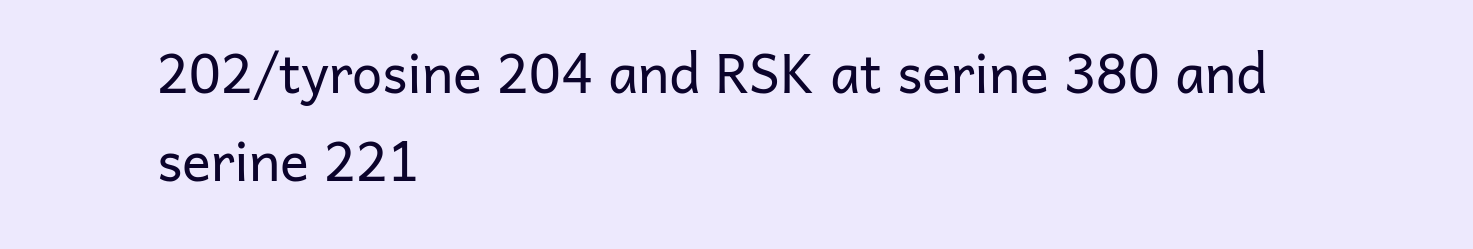202/tyrosine 204 and RSK at serine 380 and serine 221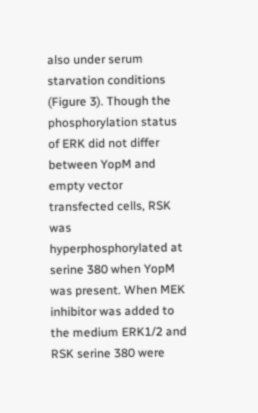also under serum starvation conditions (Figure 3). Though the phosphorylation status of ERK did not differ between YopM and empty vector transfected cells, RSK was hyperphosphorylated at serine 380 when YopM was present. When MEK inhibitor was added to the medium ERK1/2 and RSK serine 380 were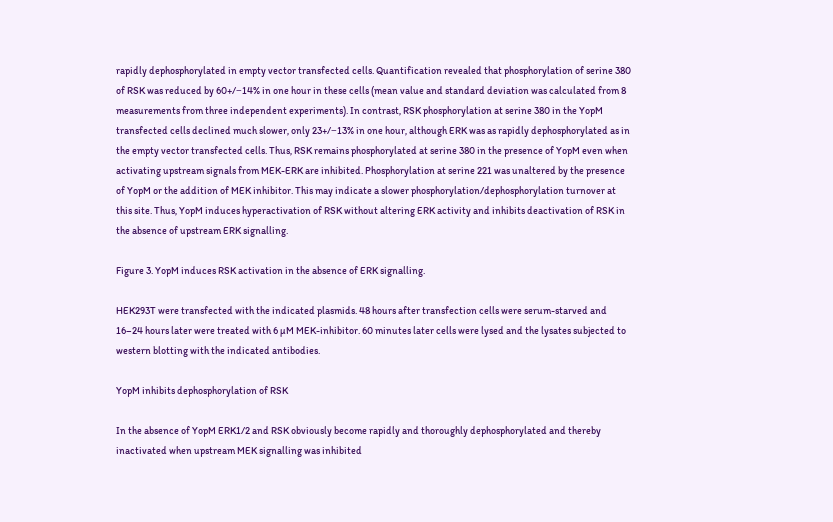rapidly dephosphorylated in empty vector transfected cells. Quantification revealed that phosphorylation of serine 380 of RSK was reduced by 60+/−14% in one hour in these cells (mean value and standard deviation was calculated from 8 measurements from three independent experiments). In contrast, RSK phosphorylation at serine 380 in the YopM transfected cells declined much slower, only 23+/−13% in one hour, although ERK was as rapidly dephosphorylated as in the empty vector transfected cells. Thus, RSK remains phosphorylated at serine 380 in the presence of YopM even when activating upstream signals from MEK-ERK are inhibited. Phosphorylation at serine 221 was unaltered by the presence of YopM or the addition of MEK inhibitor. This may indicate a slower phosphorylation/dephosphorylation turnover at this site. Thus, YopM induces hyperactivation of RSK without altering ERK activity and inhibits deactivation of RSK in the absence of upstream ERK signalling.

Figure 3. YopM induces RSK activation in the absence of ERK signalling.

HEK293T were transfected with the indicated plasmids. 48 hours after transfection cells were serum-starved and 16–24 hours later were treated with 6 µM MEK-inhibitor. 60 minutes later cells were lysed and the lysates subjected to western blotting with the indicated antibodies.

YopM inhibits dephosphorylation of RSK

In the absence of YopM ERK1/2 and RSK obviously become rapidly and thoroughly dephosphorylated and thereby inactivated when upstream MEK signalling was inhibited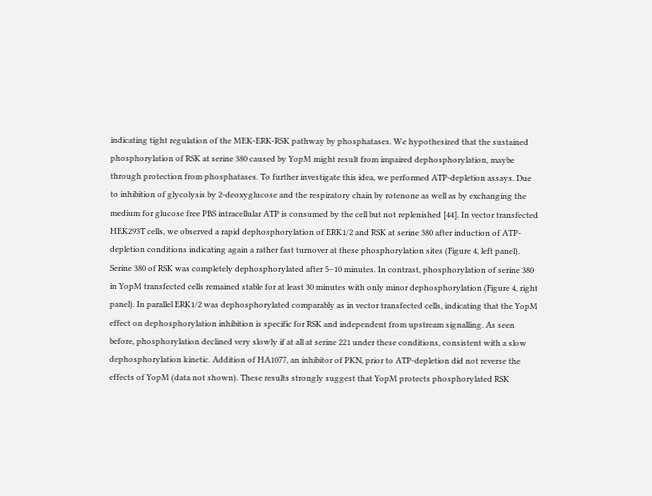indicating tight regulation of the MEK-ERK-RSK pathway by phosphatases. We hypothesized that the sustained phosphorylation of RSK at serine 380 caused by YopM might result from impaired dephosphorylation, maybe through protection from phosphatases. To further investigate this idea, we performed ATP-depletion assays. Due to inhibition of glycolysis by 2-deoxyglucose and the respiratory chain by rotenone as well as by exchanging the medium for glucose free PBS intracellular ATP is consumed by the cell but not replenished [44]. In vector transfected HEK293T cells, we observed a rapid dephosphorylation of ERK1/2 and RSK at serine 380 after induction of ATP-depletion conditions indicating again a rather fast turnover at these phosphorylation sites (Figure 4, left panel). Serine 380 of RSK was completely dephosphorylated after 5–10 minutes. In contrast, phosphorylation of serine 380 in YopM transfected cells remained stable for at least 30 minutes with only minor dephosphorylation (Figure 4, right panel). In parallel ERK1/2 was dephosphorylated comparably as in vector transfected cells, indicating that the YopM effect on dephosphorylation inhibition is specific for RSK and independent from upstream signalling. As seen before, phosphorylation declined very slowly if at all at serine 221 under these conditions, consistent with a slow dephosphorylation kinetic. Addition of HA1077, an inhibitor of PKN, prior to ATP-depletion did not reverse the effects of YopM (data not shown). These results strongly suggest that YopM protects phosphorylated RSK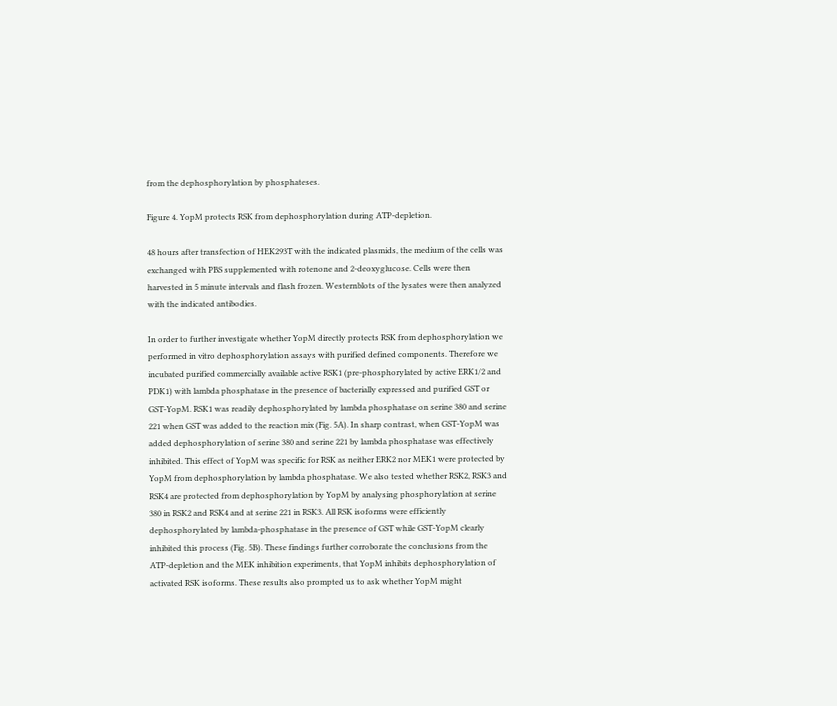from the dephosphorylation by phosphateses.

Figure 4. YopM protects RSK from dephosphorylation during ATP-depletion.

48 hours after transfection of HEK293T with the indicated plasmids, the medium of the cells was exchanged with PBS supplemented with rotenone and 2-deoxyglucose. Cells were then harvested in 5 minute intervals and flash frozen. Westernblots of the lysates were then analyzed with the indicated antibodies.

In order to further investigate whether YopM directly protects RSK from dephosphorylation we performed in vitro dephosphorylation assays with purified defined components. Therefore we incubated purified commercially available active RSK1 (pre-phosphorylated by active ERK1/2 and PDK1) with lambda phosphatase in the presence of bacterially expressed and purified GST or GST-YopM. RSK1 was readily dephosphorylated by lambda phosphatase on serine 380 and serine 221 when GST was added to the reaction mix (Fig. 5A). In sharp contrast, when GST-YopM was added dephosphorylation of serine 380 and serine 221 by lambda phosphatase was effectively inhibited. This effect of YopM was specific for RSK as neither ERK2 nor MEK1 were protected by YopM from dephosphorylation by lambda phosphatase. We also tested whether RSK2, RSK3 and RSK4 are protected from dephosphorylation by YopM by analysing phosphorylation at serine 380 in RSK2 and RSK4 and at serine 221 in RSK3. All RSK isoforms were efficiently dephosphorylated by lambda-phosphatase in the presence of GST while GST-YopM clearly inhibited this process (Fig. 5B). These findings further corroborate the conclusions from the ATP-depletion and the MEK inhibition experiments, that YopM inhibits dephosphorylation of activated RSK isoforms. These results also prompted us to ask whether YopM might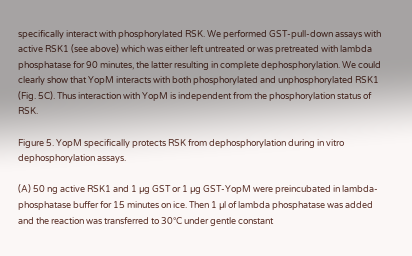specifically interact with phosphorylated RSK. We performed GST-pull-down assays with active RSK1 (see above) which was either left untreated or was pretreated with lambda phosphatase for 90 minutes, the latter resulting in complete dephosphorylation. We could clearly show that YopM interacts with both phosphorylated and unphosphorylated RSK1 (Fig. 5C). Thus interaction with YopM is independent from the phosphorylation status of RSK.

Figure 5. YopM specifically protects RSK from dephosphorylation during in vitro dephosphorylation assays.

(A) 50 ng active RSK1 and 1 µg GST or 1 µg GST-YopM were preincubated in lambda-phosphatase buffer for 15 minutes on ice. Then 1 µl of lambda phosphatase was added and the reaction was transferred to 30°C under gentle constant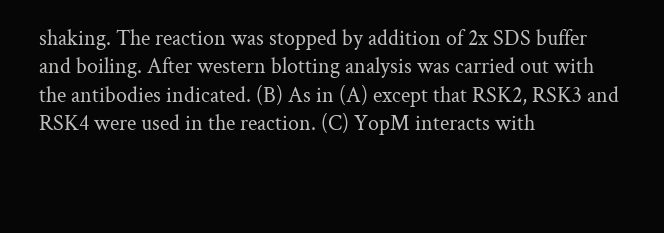shaking. The reaction was stopped by addition of 2x SDS buffer and boiling. After western blotting analysis was carried out with the antibodies indicated. (B) As in (A) except that RSK2, RSK3 and RSK4 were used in the reaction. (C) YopM interacts with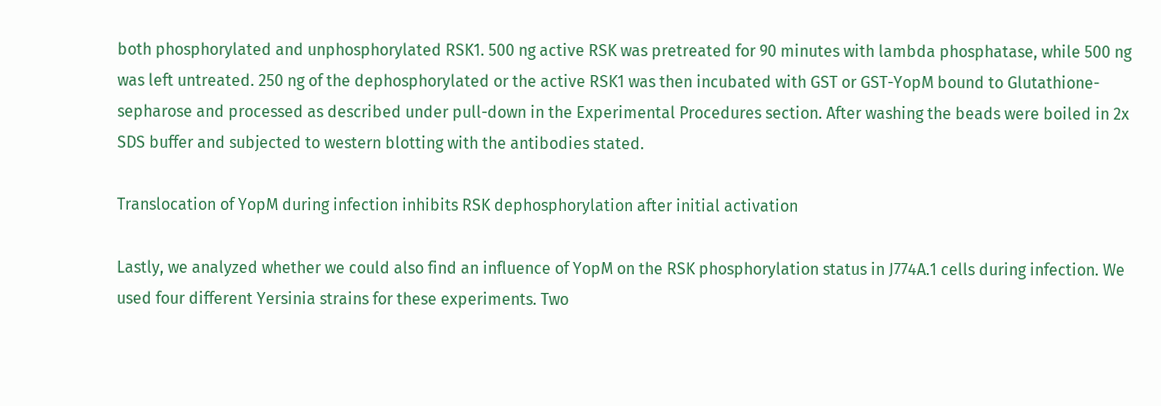both phosphorylated and unphosphorylated RSK1. 500 ng active RSK was pretreated for 90 minutes with lambda phosphatase, while 500 ng was left untreated. 250 ng of the dephosphorylated or the active RSK1 was then incubated with GST or GST-YopM bound to Glutathione-sepharose and processed as described under pull-down in the Experimental Procedures section. After washing the beads were boiled in 2x SDS buffer and subjected to western blotting with the antibodies stated.

Translocation of YopM during infection inhibits RSK dephosphorylation after initial activation

Lastly, we analyzed whether we could also find an influence of YopM on the RSK phosphorylation status in J774A.1 cells during infection. We used four different Yersinia strains for these experiments. Two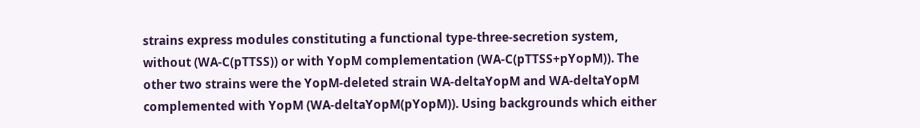strains express modules constituting a functional type-three-secretion system, without (WA-C(pTTSS)) or with YopM complementation (WA-C(pTTSS+pYopM)). The other two strains were the YopM-deleted strain WA-deltaYopM and WA-deltaYopM complemented with YopM (WA-deltaYopM(pYopM)). Using backgrounds which either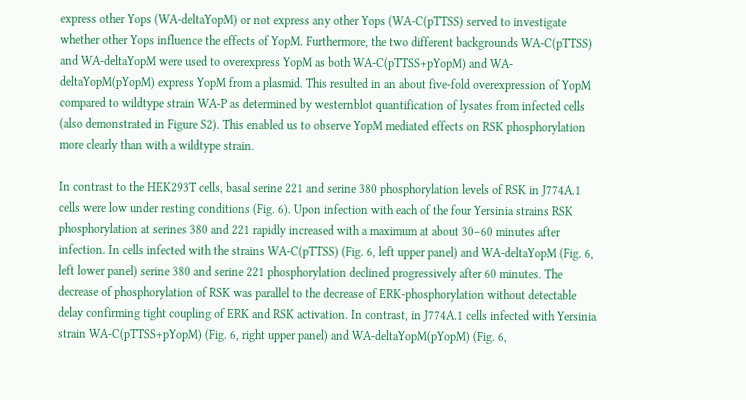express other Yops (WA-deltaYopM) or not express any other Yops (WA-C(pTTSS) served to investigate whether other Yops influence the effects of YopM. Furthermore, the two different backgrounds WA-C(pTTSS) and WA-deltaYopM were used to overexpress YopM as both WA-C(pTTSS+pYopM) and WA-deltaYopM(pYopM) express YopM from a plasmid. This resulted in an about five-fold overexpression of YopM compared to wildtype strain WA-P as determined by westernblot quantification of lysates from infected cells (also demonstrated in Figure S2). This enabled us to observe YopM mediated effects on RSK phosphorylation more clearly than with a wildtype strain.

In contrast to the HEK293T cells, basal serine 221 and serine 380 phosphorylation levels of RSK in J774A.1 cells were low under resting conditions (Fig. 6). Upon infection with each of the four Yersinia strains RSK phosphorylation at serines 380 and 221 rapidly increased with a maximum at about 30–60 minutes after infection. In cells infected with the strains WA-C(pTTSS) (Fig. 6, left upper panel) and WA-deltaYopM (Fig. 6, left lower panel) serine 380 and serine 221 phosphorylation declined progressively after 60 minutes. The decrease of phosphorylation of RSK was parallel to the decrease of ERK-phosphorylation without detectable delay confirming tight coupling of ERK and RSK activation. In contrast, in J774A.1 cells infected with Yersinia strain WA-C(pTTSS+pYopM) (Fig. 6, right upper panel) and WA-deltaYopM(pYopM) (Fig. 6,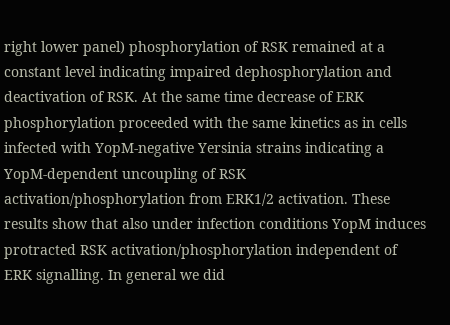right lower panel) phosphorylation of RSK remained at a constant level indicating impaired dephosphorylation and deactivation of RSK. At the same time decrease of ERK phosphorylation proceeded with the same kinetics as in cells infected with YopM-negative Yersinia strains indicating a YopM-dependent uncoupling of RSK activation/phosphorylation from ERK1/2 activation. These results show that also under infection conditions YopM induces protracted RSK activation/phosphorylation independent of ERK signalling. In general we did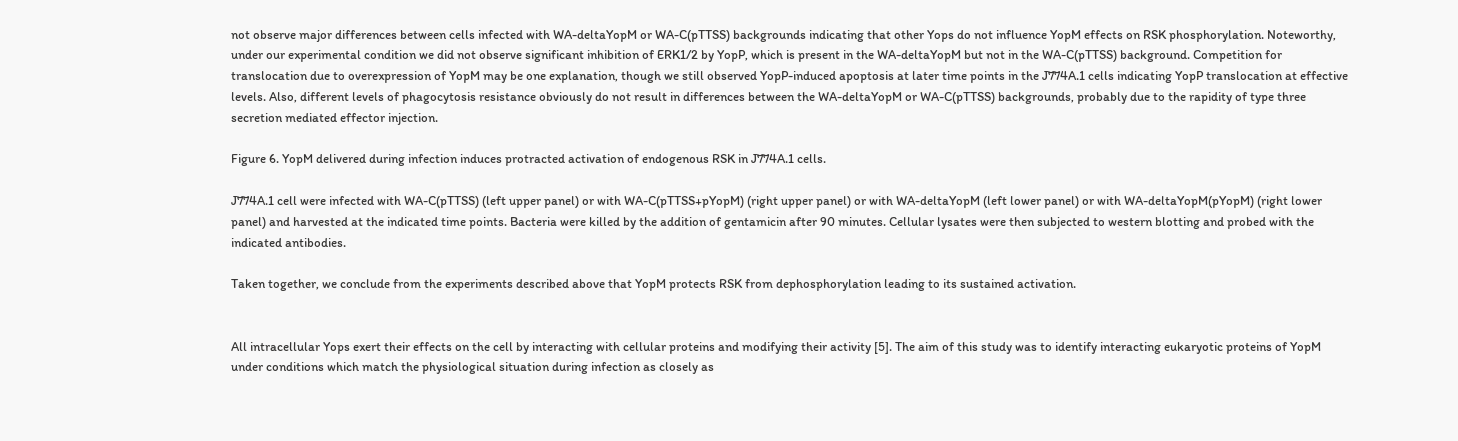not observe major differences between cells infected with WA-deltaYopM or WA-C(pTTSS) backgrounds indicating that other Yops do not influence YopM effects on RSK phosphorylation. Noteworthy, under our experimental condition we did not observe significant inhibition of ERK1/2 by YopP, which is present in the WA-deltaYopM but not in the WA-C(pTTSS) background. Competition for translocation due to overexpression of YopM may be one explanation, though we still observed YopP-induced apoptosis at later time points in the J774A.1 cells indicating YopP translocation at effective levels. Also, different levels of phagocytosis resistance obviously do not result in differences between the WA-deltaYopM or WA-C(pTTSS) backgrounds, probably due to the rapidity of type three secretion mediated effector injection.

Figure 6. YopM delivered during infection induces protracted activation of endogenous RSK in J774A.1 cells.

J774A.1 cell were infected with WA-C(pTTSS) (left upper panel) or with WA-C(pTTSS+pYopM) (right upper panel) or with WA-deltaYopM (left lower panel) or with WA-deltaYopM(pYopM) (right lower panel) and harvested at the indicated time points. Bacteria were killed by the addition of gentamicin after 90 minutes. Cellular lysates were then subjected to western blotting and probed with the indicated antibodies.

Taken together, we conclude from the experiments described above that YopM protects RSK from dephosphorylation leading to its sustained activation.


All intracellular Yops exert their effects on the cell by interacting with cellular proteins and modifying their activity [5]. The aim of this study was to identify interacting eukaryotic proteins of YopM under conditions which match the physiological situation during infection as closely as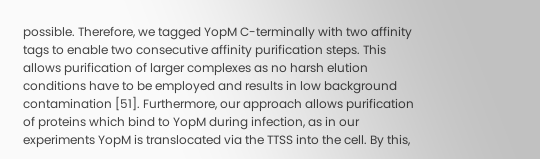possible. Therefore, we tagged YopM C-terminally with two affinity tags to enable two consecutive affinity purification steps. This allows purification of larger complexes as no harsh elution conditions have to be employed and results in low background contamination [51]. Furthermore, our approach allows purification of proteins which bind to YopM during infection, as in our experiments YopM is translocated via the TTSS into the cell. By this,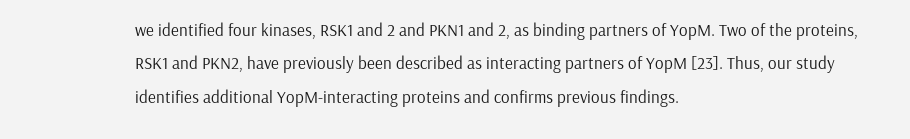we identified four kinases, RSK1 and 2 and PKN1 and 2, as binding partners of YopM. Two of the proteins, RSK1 and PKN2, have previously been described as interacting partners of YopM [23]. Thus, our study identifies additional YopM-interacting proteins and confirms previous findings.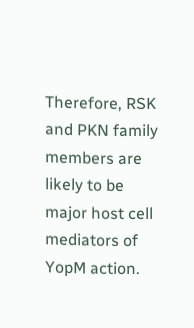Therefore, RSK and PKN family members are likely to be major host cell mediators of YopM action.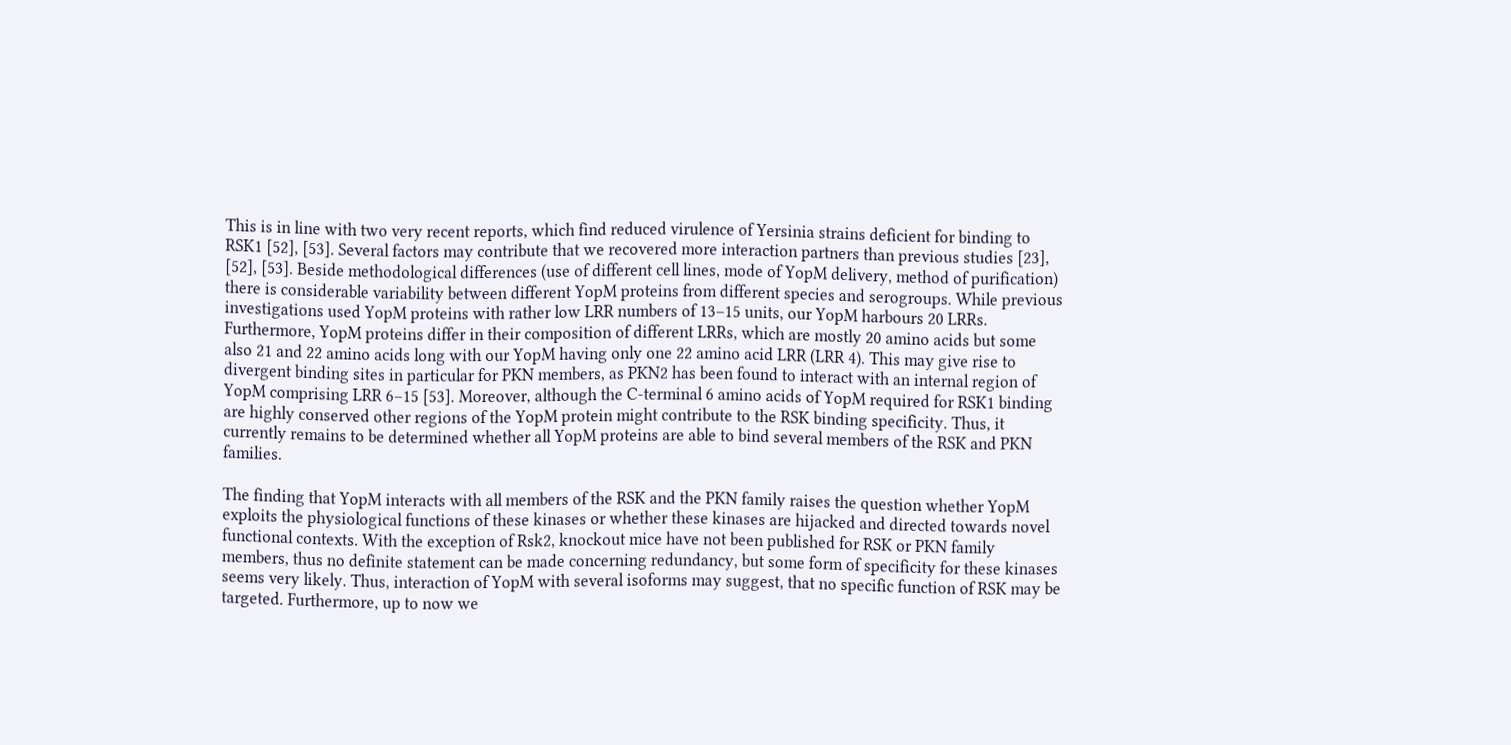This is in line with two very recent reports, which find reduced virulence of Yersinia strains deficient for binding to RSK1 [52], [53]. Several factors may contribute that we recovered more interaction partners than previous studies [23], [52], [53]. Beside methodological differences (use of different cell lines, mode of YopM delivery, method of purification) there is considerable variability between different YopM proteins from different species and serogroups. While previous investigations used YopM proteins with rather low LRR numbers of 13–15 units, our YopM harbours 20 LRRs. Furthermore, YopM proteins differ in their composition of different LRRs, which are mostly 20 amino acids but some also 21 and 22 amino acids long with our YopM having only one 22 amino acid LRR (LRR 4). This may give rise to divergent binding sites in particular for PKN members, as PKN2 has been found to interact with an internal region of YopM comprising LRR 6–15 [53]. Moreover, although the C-terminal 6 amino acids of YopM required for RSK1 binding are highly conserved other regions of the YopM protein might contribute to the RSK binding specificity. Thus, it currently remains to be determined whether all YopM proteins are able to bind several members of the RSK and PKN families.

The finding that YopM interacts with all members of the RSK and the PKN family raises the question whether YopM exploits the physiological functions of these kinases or whether these kinases are hijacked and directed towards novel functional contexts. With the exception of Rsk2, knockout mice have not been published for RSK or PKN family members, thus no definite statement can be made concerning redundancy, but some form of specificity for these kinases seems very likely. Thus, interaction of YopM with several isoforms may suggest, that no specific function of RSK may be targeted. Furthermore, up to now we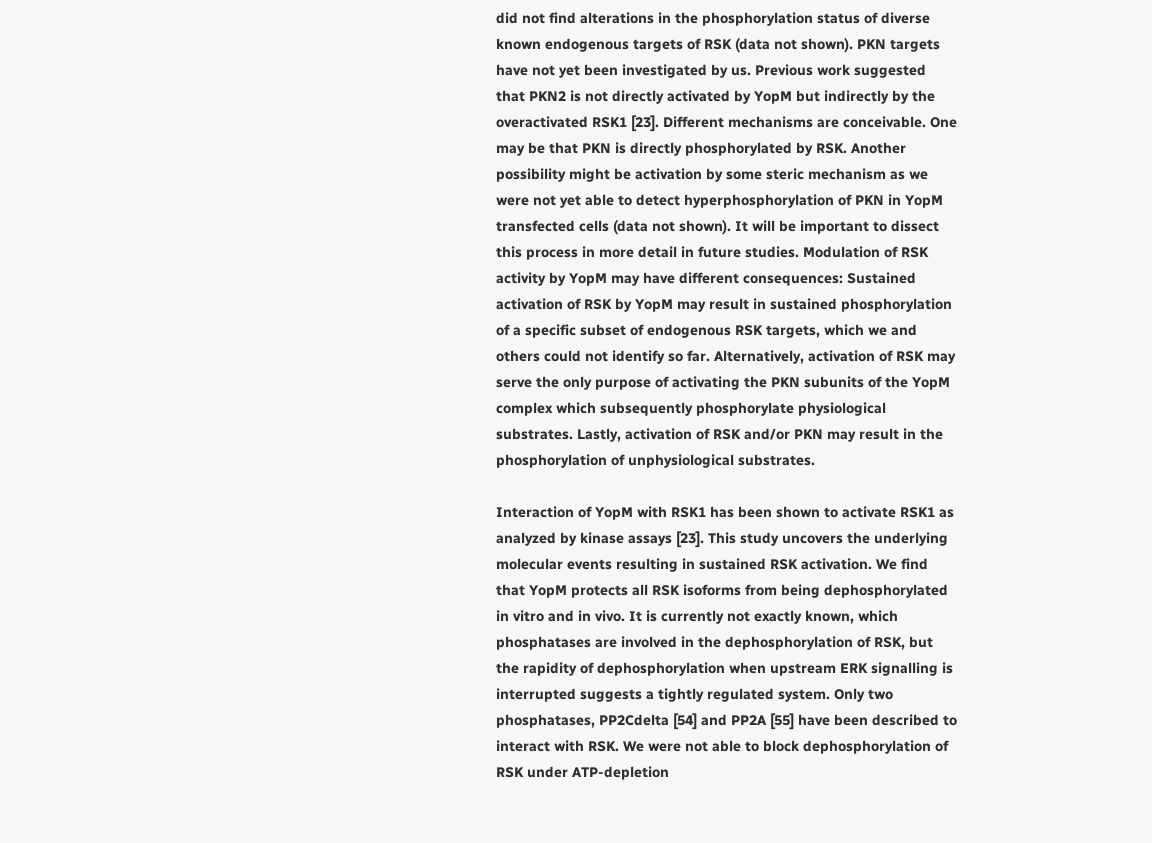did not find alterations in the phosphorylation status of diverse known endogenous targets of RSK (data not shown). PKN targets have not yet been investigated by us. Previous work suggested that PKN2 is not directly activated by YopM but indirectly by the overactivated RSK1 [23]. Different mechanisms are conceivable. One may be that PKN is directly phosphorylated by RSK. Another possibility might be activation by some steric mechanism as we were not yet able to detect hyperphosphorylation of PKN in YopM transfected cells (data not shown). It will be important to dissect this process in more detail in future studies. Modulation of RSK activity by YopM may have different consequences: Sustained activation of RSK by YopM may result in sustained phosphorylation of a specific subset of endogenous RSK targets, which we and others could not identify so far. Alternatively, activation of RSK may serve the only purpose of activating the PKN subunits of the YopM complex which subsequently phosphorylate physiological substrates. Lastly, activation of RSK and/or PKN may result in the phosphorylation of unphysiological substrates.

Interaction of YopM with RSK1 has been shown to activate RSK1 as analyzed by kinase assays [23]. This study uncovers the underlying molecular events resulting in sustained RSK activation. We find that YopM protects all RSK isoforms from being dephosphorylated in vitro and in vivo. It is currently not exactly known, which phosphatases are involved in the dephosphorylation of RSK, but the rapidity of dephosphorylation when upstream ERK signalling is interrupted suggests a tightly regulated system. Only two phosphatases, PP2Cdelta [54] and PP2A [55] have been described to interact with RSK. We were not able to block dephosphorylation of RSK under ATP-depletion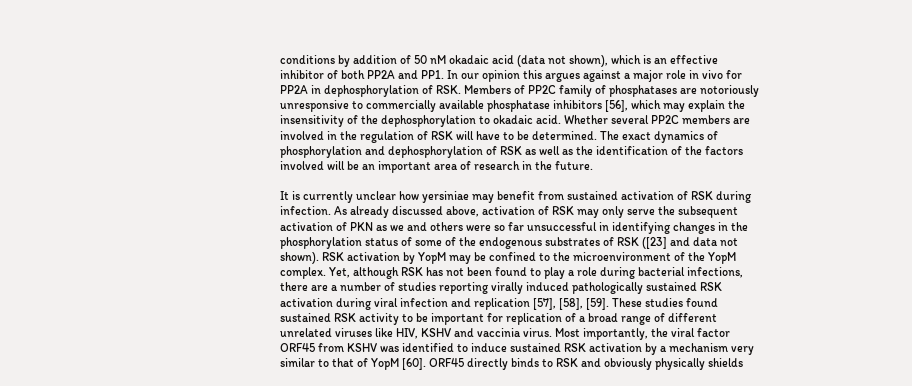conditions by addition of 50 nM okadaic acid (data not shown), which is an effective inhibitor of both PP2A and PP1. In our opinion this argues against a major role in vivo for PP2A in dephosphorylation of RSK. Members of PP2C family of phosphatases are notoriously unresponsive to commercially available phosphatase inhibitors [56], which may explain the insensitivity of the dephosphorylation to okadaic acid. Whether several PP2C members are involved in the regulation of RSK will have to be determined. The exact dynamics of phosphorylation and dephosphorylation of RSK as well as the identification of the factors involved will be an important area of research in the future.

It is currently unclear how yersiniae may benefit from sustained activation of RSK during infection. As already discussed above, activation of RSK may only serve the subsequent activation of PKN as we and others were so far unsuccessful in identifying changes in the phosphorylation status of some of the endogenous substrates of RSK ([23] and data not shown). RSK activation by YopM may be confined to the microenvironment of the YopM complex. Yet, although RSK has not been found to play a role during bacterial infections, there are a number of studies reporting virally induced pathologically sustained RSK activation during viral infection and replication [57], [58], [59]. These studies found sustained RSK activity to be important for replication of a broad range of different unrelated viruses like HIV, KSHV and vaccinia virus. Most importantly, the viral factor ORF45 from KSHV was identified to induce sustained RSK activation by a mechanism very similar to that of YopM [60]. ORF45 directly binds to RSK and obviously physically shields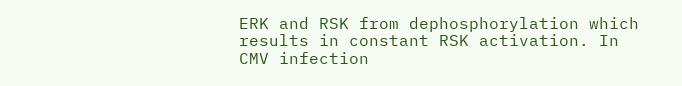ERK and RSK from dephosphorylation which results in constant RSK activation. In CMV infection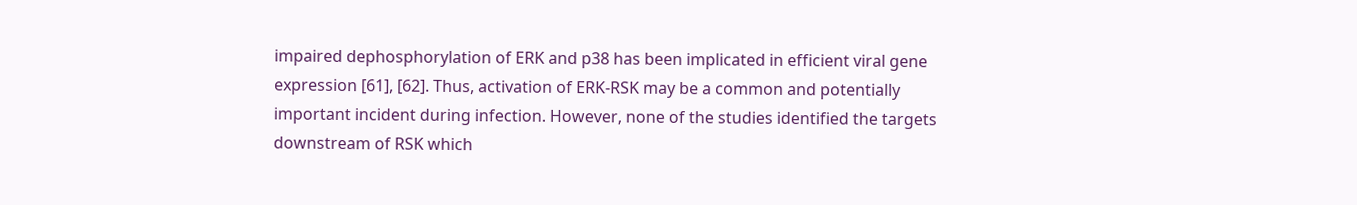impaired dephosphorylation of ERK and p38 has been implicated in efficient viral gene expression [61], [62]. Thus, activation of ERK-RSK may be a common and potentially important incident during infection. However, none of the studies identified the targets downstream of RSK which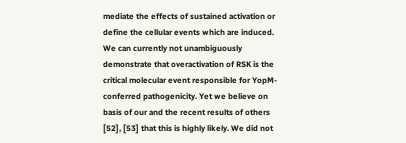mediate the effects of sustained activation or define the cellular events which are induced. We can currently not unambiguously demonstrate that overactivation of RSK is the critical molecular event responsible for YopM-conferred pathogenicity. Yet we believe on basis of our and the recent results of others [52], [53] that this is highly likely. We did not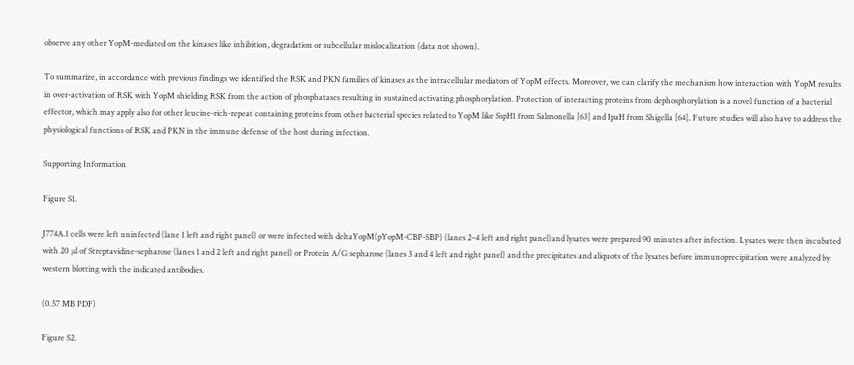observe any other YopM-mediated on the kinases like inhibition, degradation or subcellular mislocalization (data not shown).

To summarize, in accordance with previous findings we identified the RSK and PKN families of kinases as the intracellular mediators of YopM effects. Moreover, we can clarify the mechanism how interaction with YopM results in over-activation of RSK with YopM shielding RSK from the action of phosphatases resulting in sustained activating phosphorylation. Protection of interacting proteins from dephosphorylation is a novel function of a bacterial effector, which may apply also for other leucine-rich-repeat containing proteins from other bacterial species related to YopM like SspH1 from Salmonella [63] and IpaH from Shigella [64]. Future studies will also have to address the physiological functions of RSK and PKN in the immune defense of the host during infection.

Supporting Information

Figure S1.

J774A.1 cells were left uninfected (lane 1 left and right panel) or were infected with deltaYopM(pYopM-CBP-SBP) (lanes 2–4 left and right panel)and lysates were prepared 90 minutes after infection. Lysates were then incubated with 20 µl of Streptavidine-sepharose (lanes 1 and 2 left and right panel) or Protein A/G sepharose (lanes 3 and 4 left and right panel) and the precipitates and aliquots of the lysates before immunoprecipitation were analyzed by western blotting with the indicated antibodies.

(0.57 MB PDF)

Figure S2.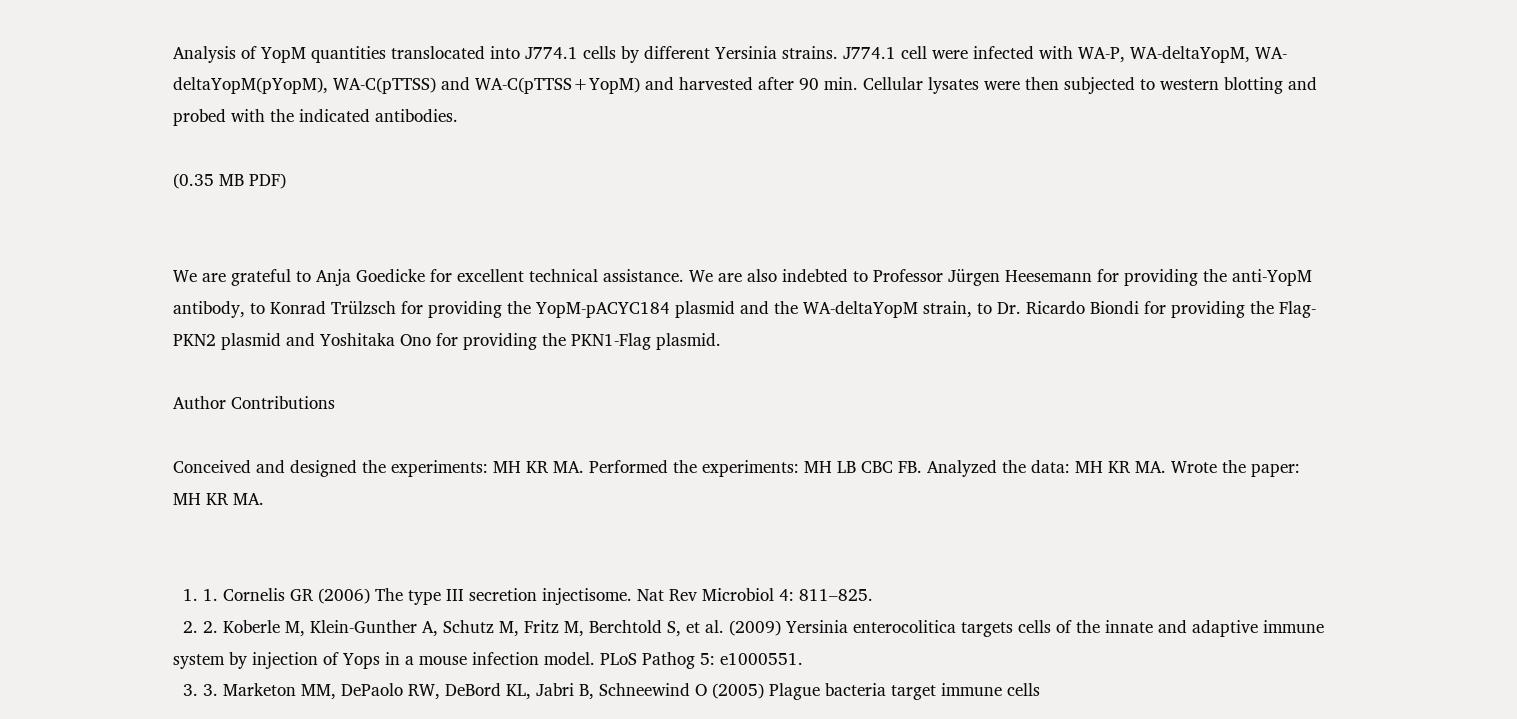Analysis of YopM quantities translocated into J774.1 cells by different Yersinia strains. J774.1 cell were infected with WA-P, WA-deltaYopM, WA-deltaYopM(pYopM), WA-C(pTTSS) and WA-C(pTTSS+YopM) and harvested after 90 min. Cellular lysates were then subjected to western blotting and probed with the indicated antibodies.

(0.35 MB PDF)


We are grateful to Anja Goedicke for excellent technical assistance. We are also indebted to Professor Jürgen Heesemann for providing the anti-YopM antibody, to Konrad Trülzsch for providing the YopM-pACYC184 plasmid and the WA-deltaYopM strain, to Dr. Ricardo Biondi for providing the Flag-PKN2 plasmid and Yoshitaka Ono for providing the PKN1-Flag plasmid.

Author Contributions

Conceived and designed the experiments: MH KR MA. Performed the experiments: MH LB CBC FB. Analyzed the data: MH KR MA. Wrote the paper: MH KR MA.


  1. 1. Cornelis GR (2006) The type III secretion injectisome. Nat Rev Microbiol 4: 811–825.
  2. 2. Koberle M, Klein-Gunther A, Schutz M, Fritz M, Berchtold S, et al. (2009) Yersinia enterocolitica targets cells of the innate and adaptive immune system by injection of Yops in a mouse infection model. PLoS Pathog 5: e1000551.
  3. 3. Marketon MM, DePaolo RW, DeBord KL, Jabri B, Schneewind O (2005) Plague bacteria target immune cells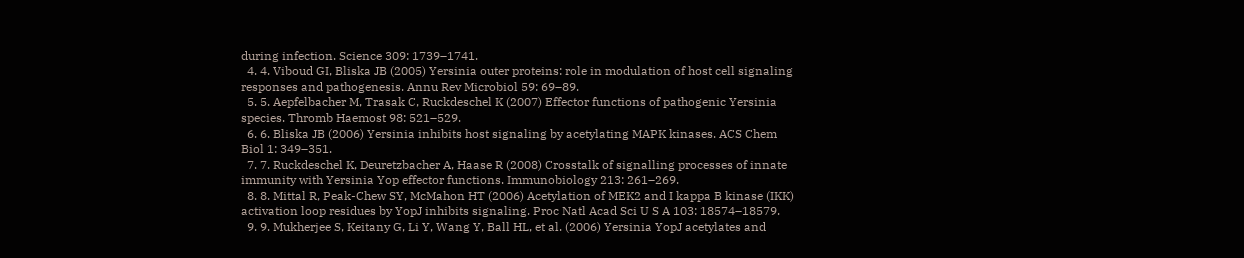during infection. Science 309: 1739–1741.
  4. 4. Viboud GI, Bliska JB (2005) Yersinia outer proteins: role in modulation of host cell signaling responses and pathogenesis. Annu Rev Microbiol 59: 69–89.
  5. 5. Aepfelbacher M, Trasak C, Ruckdeschel K (2007) Effector functions of pathogenic Yersinia species. Thromb Haemost 98: 521–529.
  6. 6. Bliska JB (2006) Yersinia inhibits host signaling by acetylating MAPK kinases. ACS Chem Biol 1: 349–351.
  7. 7. Ruckdeschel K, Deuretzbacher A, Haase R (2008) Crosstalk of signalling processes of innate immunity with Yersinia Yop effector functions. Immunobiology 213: 261–269.
  8. 8. Mittal R, Peak-Chew SY, McMahon HT (2006) Acetylation of MEK2 and I kappa B kinase (IKK) activation loop residues by YopJ inhibits signaling. Proc Natl Acad Sci U S A 103: 18574–18579.
  9. 9. Mukherjee S, Keitany G, Li Y, Wang Y, Ball HL, et al. (2006) Yersinia YopJ acetylates and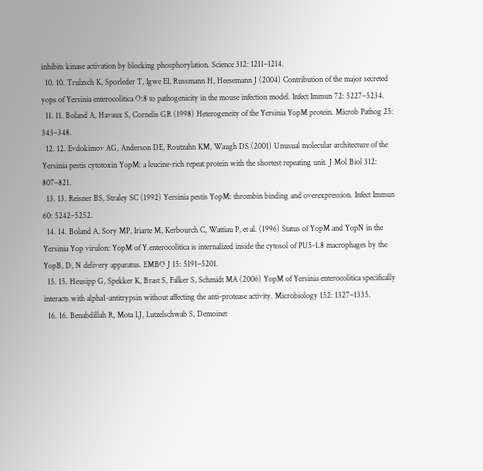inhibits kinase activation by blocking phosphorylation. Science 312: 1211–1214.
  10. 10. Trulzsch K, Sporleder T, Igwe EI, Russmann H, Heesemann J (2004) Contribution of the major secreted yops of Yersinia enterocolitica O:8 to pathogenicity in the mouse infection model. Infect Immun 72: 5227–5234.
  11. 11. Boland A, Havaux S, Cornelis GR (1998) Heterogeneity of the Yersinia YopM protein. Microb Pathog 25: 343–348.
  12. 12. Evdokimov AG, Anderson DE, Routzahn KM, Waugh DS (2001) Unusual molecular architecture of the Yersinia pestis cytotoxin YopM: a leucine-rich repeat protein with the shortest repeating unit. J Mol Biol 312: 807–821.
  13. 13. Reisner BS, Straley SC (1992) Yersinia pestis YopM: thrombin binding and overexpression. Infect Immun 60: 5242–5252.
  14. 14. Boland A, Sory MP, Iriarte M, Kerbourch C, Wattiau P, et al. (1996) Status of YopM and YopN in the Yersinia Yop virulon: YopM of Y.enterocolitica is internalized inside the cytosol of PU5-1.8 macrophages by the YopB, D, N delivery apparatus. EMBO J 15: 5191–5201.
  15. 15. Heusipp G, Spekker K, Brast S, Falker S, Schmidt MA (2006) YopM of Yersinia enterocolitica specifically interacts with alpha1-antitrypsin without affecting the anti-protease activity. Microbiology 152: 1327–1335.
  16. 16. Benabdillah R, Mota LJ, Lutzelschwab S, Demoinet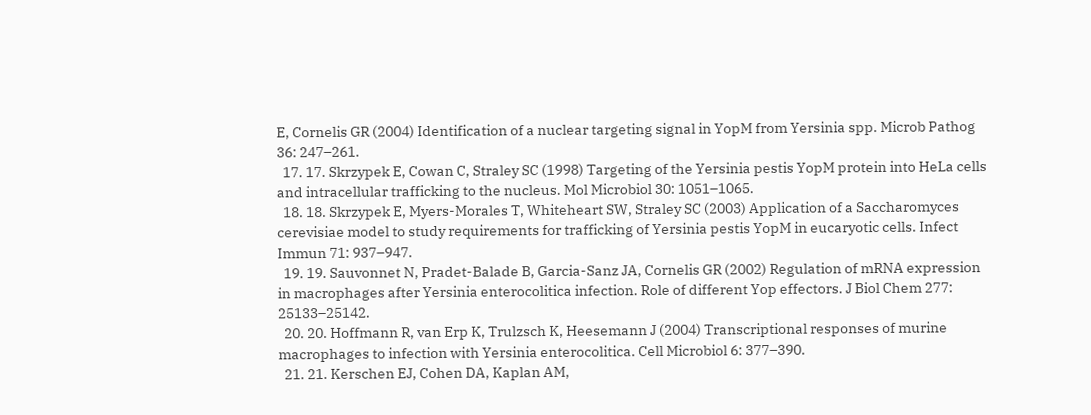E, Cornelis GR (2004) Identification of a nuclear targeting signal in YopM from Yersinia spp. Microb Pathog 36: 247–261.
  17. 17. Skrzypek E, Cowan C, Straley SC (1998) Targeting of the Yersinia pestis YopM protein into HeLa cells and intracellular trafficking to the nucleus. Mol Microbiol 30: 1051–1065.
  18. 18. Skrzypek E, Myers-Morales T, Whiteheart SW, Straley SC (2003) Application of a Saccharomyces cerevisiae model to study requirements for trafficking of Yersinia pestis YopM in eucaryotic cells. Infect Immun 71: 937–947.
  19. 19. Sauvonnet N, Pradet-Balade B, Garcia-Sanz JA, Cornelis GR (2002) Regulation of mRNA expression in macrophages after Yersinia enterocolitica infection. Role of different Yop effectors. J Biol Chem 277: 25133–25142.
  20. 20. Hoffmann R, van Erp K, Trulzsch K, Heesemann J (2004) Transcriptional responses of murine macrophages to infection with Yersinia enterocolitica. Cell Microbiol 6: 377–390.
  21. 21. Kerschen EJ, Cohen DA, Kaplan AM,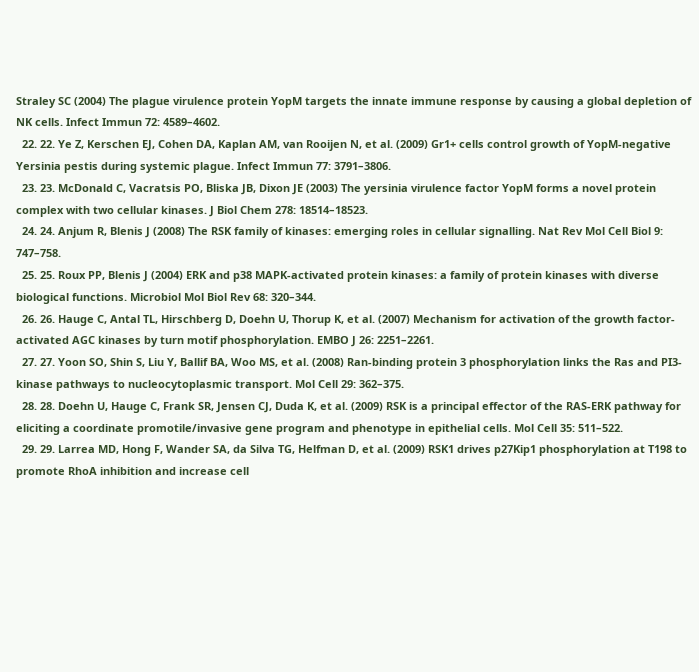Straley SC (2004) The plague virulence protein YopM targets the innate immune response by causing a global depletion of NK cells. Infect Immun 72: 4589–4602.
  22. 22. Ye Z, Kerschen EJ, Cohen DA, Kaplan AM, van Rooijen N, et al. (2009) Gr1+ cells control growth of YopM-negative Yersinia pestis during systemic plague. Infect Immun 77: 3791–3806.
  23. 23. McDonald C, Vacratsis PO, Bliska JB, Dixon JE (2003) The yersinia virulence factor YopM forms a novel protein complex with two cellular kinases. J Biol Chem 278: 18514–18523.
  24. 24. Anjum R, Blenis J (2008) The RSK family of kinases: emerging roles in cellular signalling. Nat Rev Mol Cell Biol 9: 747–758.
  25. 25. Roux PP, Blenis J (2004) ERK and p38 MAPK-activated protein kinases: a family of protein kinases with diverse biological functions. Microbiol Mol Biol Rev 68: 320–344.
  26. 26. Hauge C, Antal TL, Hirschberg D, Doehn U, Thorup K, et al. (2007) Mechanism for activation of the growth factor-activated AGC kinases by turn motif phosphorylation. EMBO J 26: 2251–2261.
  27. 27. Yoon SO, Shin S, Liu Y, Ballif BA, Woo MS, et al. (2008) Ran-binding protein 3 phosphorylation links the Ras and PI3-kinase pathways to nucleocytoplasmic transport. Mol Cell 29: 362–375.
  28. 28. Doehn U, Hauge C, Frank SR, Jensen CJ, Duda K, et al. (2009) RSK is a principal effector of the RAS-ERK pathway for eliciting a coordinate promotile/invasive gene program and phenotype in epithelial cells. Mol Cell 35: 511–522.
  29. 29. Larrea MD, Hong F, Wander SA, da Silva TG, Helfman D, et al. (2009) RSK1 drives p27Kip1 phosphorylation at T198 to promote RhoA inhibition and increase cell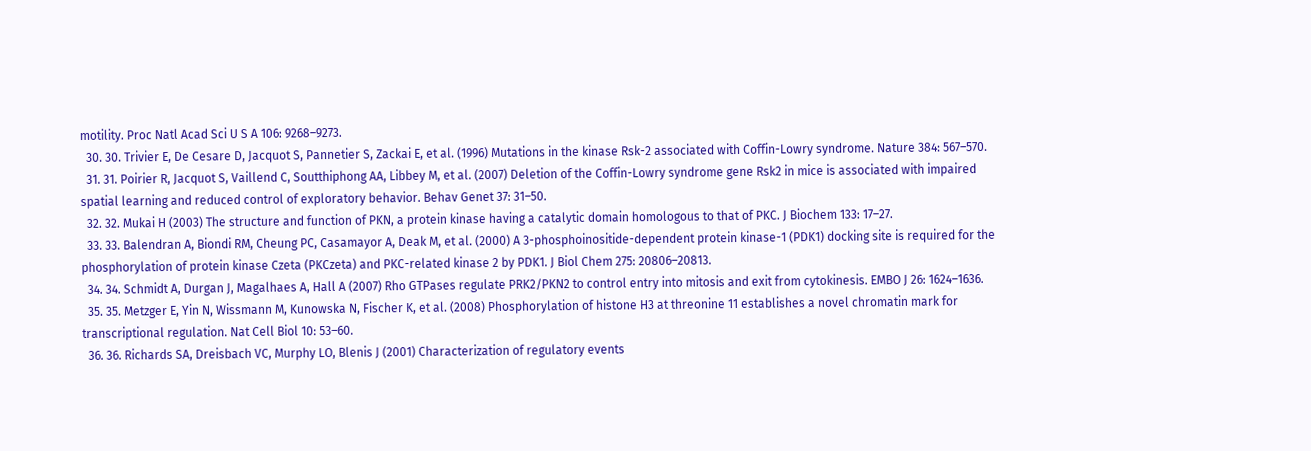motility. Proc Natl Acad Sci U S A 106: 9268–9273.
  30. 30. Trivier E, De Cesare D, Jacquot S, Pannetier S, Zackai E, et al. (1996) Mutations in the kinase Rsk-2 associated with Coffin-Lowry syndrome. Nature 384: 567–570.
  31. 31. Poirier R, Jacquot S, Vaillend C, Soutthiphong AA, Libbey M, et al. (2007) Deletion of the Coffin-Lowry syndrome gene Rsk2 in mice is associated with impaired spatial learning and reduced control of exploratory behavior. Behav Genet 37: 31–50.
  32. 32. Mukai H (2003) The structure and function of PKN, a protein kinase having a catalytic domain homologous to that of PKC. J Biochem 133: 17–27.
  33. 33. Balendran A, Biondi RM, Cheung PC, Casamayor A, Deak M, et al. (2000) A 3-phosphoinositide-dependent protein kinase-1 (PDK1) docking site is required for the phosphorylation of protein kinase Czeta (PKCzeta) and PKC-related kinase 2 by PDK1. J Biol Chem 275: 20806–20813.
  34. 34. Schmidt A, Durgan J, Magalhaes A, Hall A (2007) Rho GTPases regulate PRK2/PKN2 to control entry into mitosis and exit from cytokinesis. EMBO J 26: 1624–1636.
  35. 35. Metzger E, Yin N, Wissmann M, Kunowska N, Fischer K, et al. (2008) Phosphorylation of histone H3 at threonine 11 establishes a novel chromatin mark for transcriptional regulation. Nat Cell Biol 10: 53–60.
  36. 36. Richards SA, Dreisbach VC, Murphy LO, Blenis J (2001) Characterization of regulatory events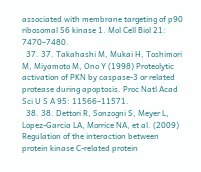associated with membrane targeting of p90 ribosomal S6 kinase 1. Mol Cell Biol 21: 7470–7480.
  37. 37. Takahashi M, Mukai H, Toshimori M, Miyamoto M, Ono Y (1998) Proteolytic activation of PKN by caspase-3 or related protease during apoptosis. Proc Natl Acad Sci U S A 95: 11566–11571.
  38. 38. Dettori R, Sonzogni S, Meyer L, Lopez-Garcia LA, Morrice NA, et al. (2009) Regulation of the interaction between protein kinase C-related protein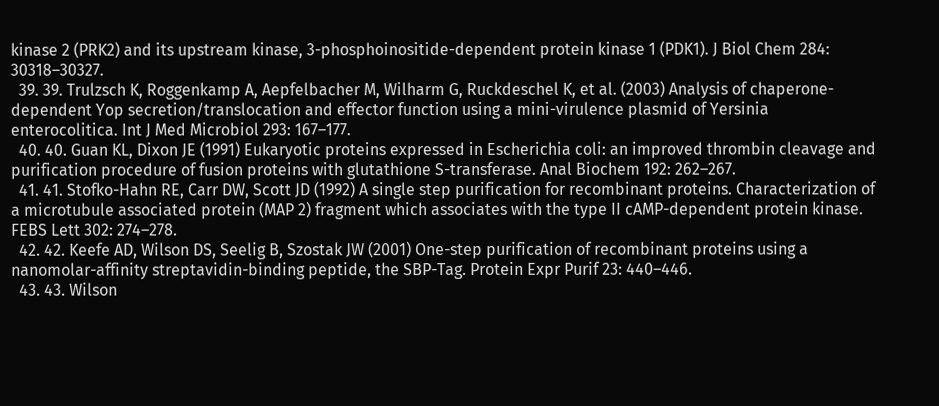kinase 2 (PRK2) and its upstream kinase, 3-phosphoinositide-dependent protein kinase 1 (PDK1). J Biol Chem 284: 30318–30327.
  39. 39. Trulzsch K, Roggenkamp A, Aepfelbacher M, Wilharm G, Ruckdeschel K, et al. (2003) Analysis of chaperone-dependent Yop secretion/translocation and effector function using a mini-virulence plasmid of Yersinia enterocolitica. Int J Med Microbiol 293: 167–177.
  40. 40. Guan KL, Dixon JE (1991) Eukaryotic proteins expressed in Escherichia coli: an improved thrombin cleavage and purification procedure of fusion proteins with glutathione S-transferase. Anal Biochem 192: 262–267.
  41. 41. Stofko-Hahn RE, Carr DW, Scott JD (1992) A single step purification for recombinant proteins. Characterization of a microtubule associated protein (MAP 2) fragment which associates with the type II cAMP-dependent protein kinase. FEBS Lett 302: 274–278.
  42. 42. Keefe AD, Wilson DS, Seelig B, Szostak JW (2001) One-step purification of recombinant proteins using a nanomolar-affinity streptavidin-binding peptide, the SBP-Tag. Protein Expr Purif 23: 440–446.
  43. 43. Wilson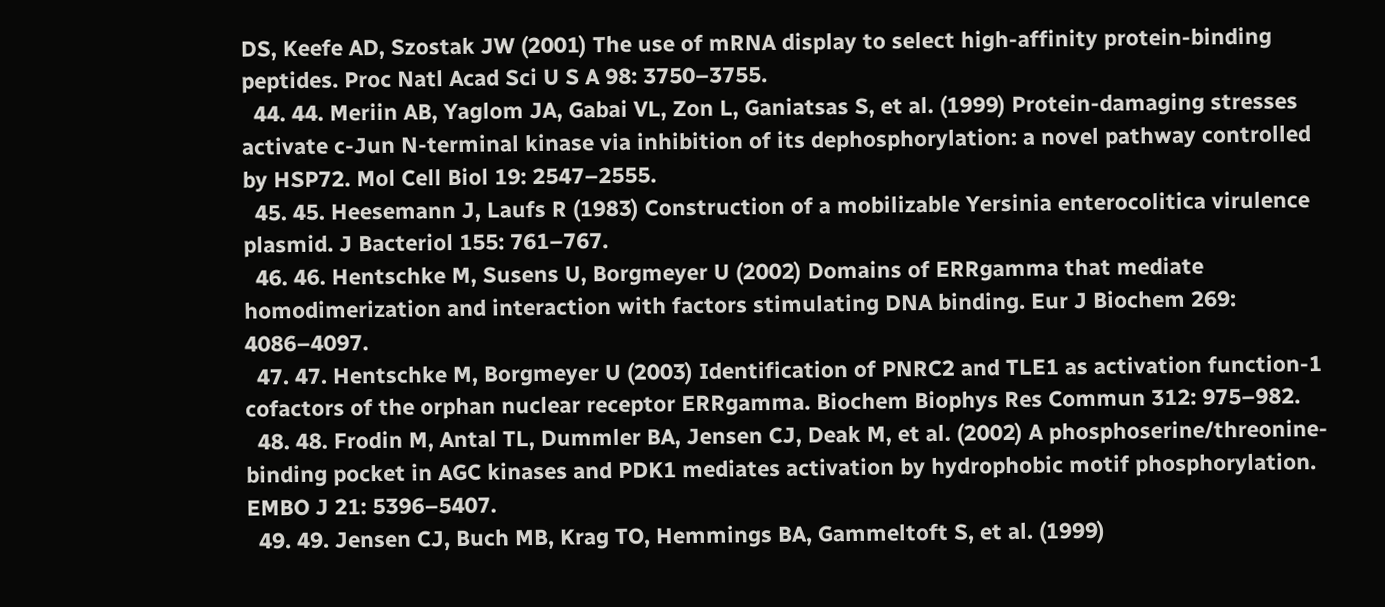DS, Keefe AD, Szostak JW (2001) The use of mRNA display to select high-affinity protein-binding peptides. Proc Natl Acad Sci U S A 98: 3750–3755.
  44. 44. Meriin AB, Yaglom JA, Gabai VL, Zon L, Ganiatsas S, et al. (1999) Protein-damaging stresses activate c-Jun N-terminal kinase via inhibition of its dephosphorylation: a novel pathway controlled by HSP72. Mol Cell Biol 19: 2547–2555.
  45. 45. Heesemann J, Laufs R (1983) Construction of a mobilizable Yersinia enterocolitica virulence plasmid. J Bacteriol 155: 761–767.
  46. 46. Hentschke M, Susens U, Borgmeyer U (2002) Domains of ERRgamma that mediate homodimerization and interaction with factors stimulating DNA binding. Eur J Biochem 269: 4086–4097.
  47. 47. Hentschke M, Borgmeyer U (2003) Identification of PNRC2 and TLE1 as activation function-1 cofactors of the orphan nuclear receptor ERRgamma. Biochem Biophys Res Commun 312: 975–982.
  48. 48. Frodin M, Antal TL, Dummler BA, Jensen CJ, Deak M, et al. (2002) A phosphoserine/threonine-binding pocket in AGC kinases and PDK1 mediates activation by hydrophobic motif phosphorylation. EMBO J 21: 5396–5407.
  49. 49. Jensen CJ, Buch MB, Krag TO, Hemmings BA, Gammeltoft S, et al. (1999)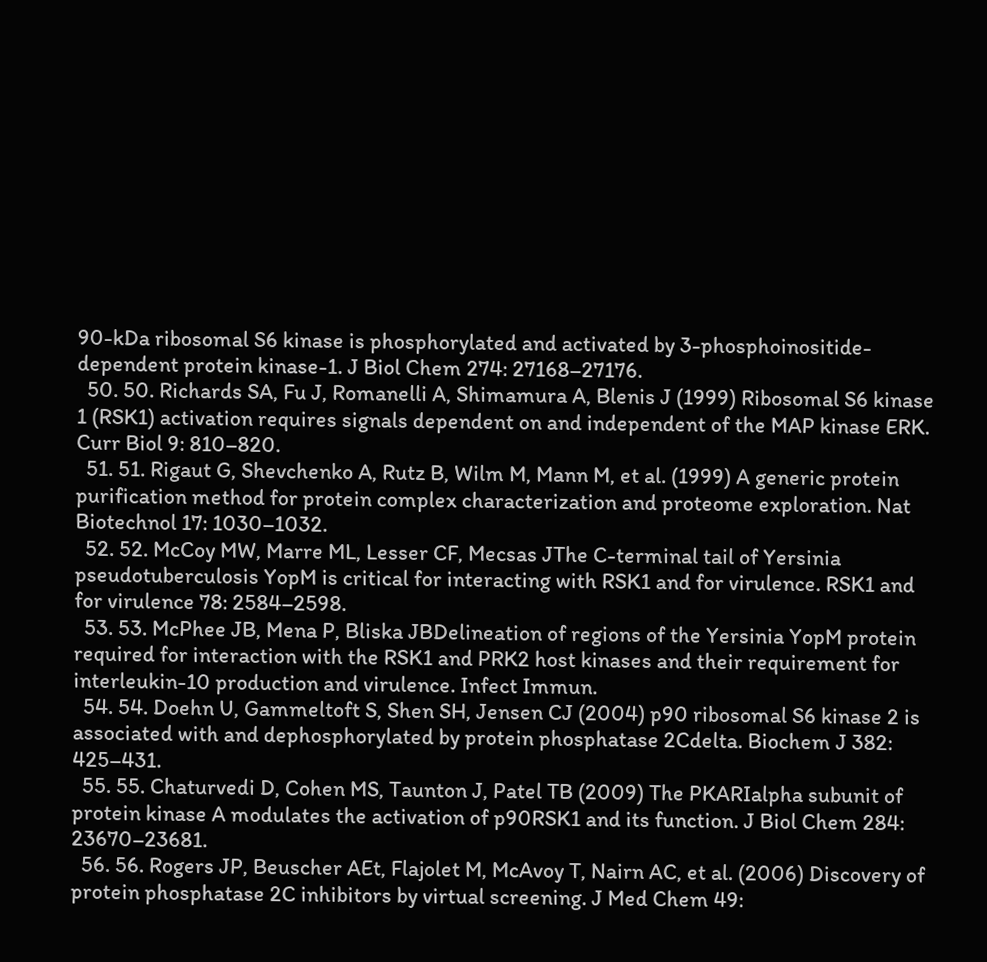90-kDa ribosomal S6 kinase is phosphorylated and activated by 3-phosphoinositide-dependent protein kinase-1. J Biol Chem 274: 27168–27176.
  50. 50. Richards SA, Fu J, Romanelli A, Shimamura A, Blenis J (1999) Ribosomal S6 kinase 1 (RSK1) activation requires signals dependent on and independent of the MAP kinase ERK. Curr Biol 9: 810–820.
  51. 51. Rigaut G, Shevchenko A, Rutz B, Wilm M, Mann M, et al. (1999) A generic protein purification method for protein complex characterization and proteome exploration. Nat Biotechnol 17: 1030–1032.
  52. 52. McCoy MW, Marre ML, Lesser CF, Mecsas JThe C-terminal tail of Yersinia pseudotuberculosis YopM is critical for interacting with RSK1 and for virulence. RSK1 and for virulence 78: 2584–2598.
  53. 53. McPhee JB, Mena P, Bliska JBDelineation of regions of the Yersinia YopM protein required for interaction with the RSK1 and PRK2 host kinases and their requirement for interleukin-10 production and virulence. Infect Immun.
  54. 54. Doehn U, Gammeltoft S, Shen SH, Jensen CJ (2004) p90 ribosomal S6 kinase 2 is associated with and dephosphorylated by protein phosphatase 2Cdelta. Biochem J 382: 425–431.
  55. 55. Chaturvedi D, Cohen MS, Taunton J, Patel TB (2009) The PKARIalpha subunit of protein kinase A modulates the activation of p90RSK1 and its function. J Biol Chem 284: 23670–23681.
  56. 56. Rogers JP, Beuscher AEt, Flajolet M, McAvoy T, Nairn AC, et al. (2006) Discovery of protein phosphatase 2C inhibitors by virtual screening. J Med Chem 49: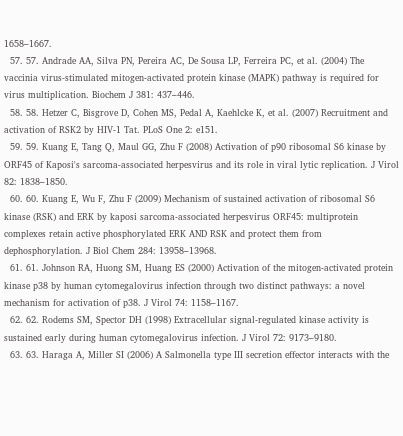1658–1667.
  57. 57. Andrade AA, Silva PN, Pereira AC, De Sousa LP, Ferreira PC, et al. (2004) The vaccinia virus-stimulated mitogen-activated protein kinase (MAPK) pathway is required for virus multiplication. Biochem J 381: 437–446.
  58. 58. Hetzer C, Bisgrove D, Cohen MS, Pedal A, Kaehlcke K, et al. (2007) Recruitment and activation of RSK2 by HIV-1 Tat. PLoS One 2: e151.
  59. 59. Kuang E, Tang Q, Maul GG, Zhu F (2008) Activation of p90 ribosomal S6 kinase by ORF45 of Kaposi's sarcoma-associated herpesvirus and its role in viral lytic replication. J Virol 82: 1838–1850.
  60. 60. Kuang E, Wu F, Zhu F (2009) Mechanism of sustained activation of ribosomal S6 kinase (RSK) and ERK by kaposi sarcoma-associated herpesvirus ORF45: multiprotein complexes retain active phosphorylated ERK AND RSK and protect them from dephosphorylation. J Biol Chem 284: 13958–13968.
  61. 61. Johnson RA, Huong SM, Huang ES (2000) Activation of the mitogen-activated protein kinase p38 by human cytomegalovirus infection through two distinct pathways: a novel mechanism for activation of p38. J Virol 74: 1158–1167.
  62. 62. Rodems SM, Spector DH (1998) Extracellular signal-regulated kinase activity is sustained early during human cytomegalovirus infection. J Virol 72: 9173–9180.
  63. 63. Haraga A, Miller SI (2006) A Salmonella type III secretion effector interacts with the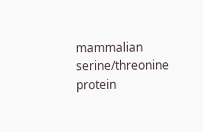mammalian serine/threonine protein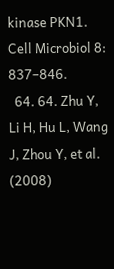kinase PKN1. Cell Microbiol 8: 837–846.
  64. 64. Zhu Y, Li H, Hu L, Wang J, Zhou Y, et al. (2008)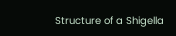Structure of a Shigella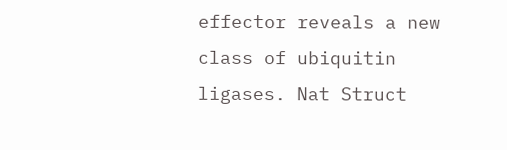effector reveals a new class of ubiquitin ligases. Nat Struct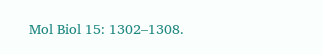Mol Biol 15: 1302–1308.